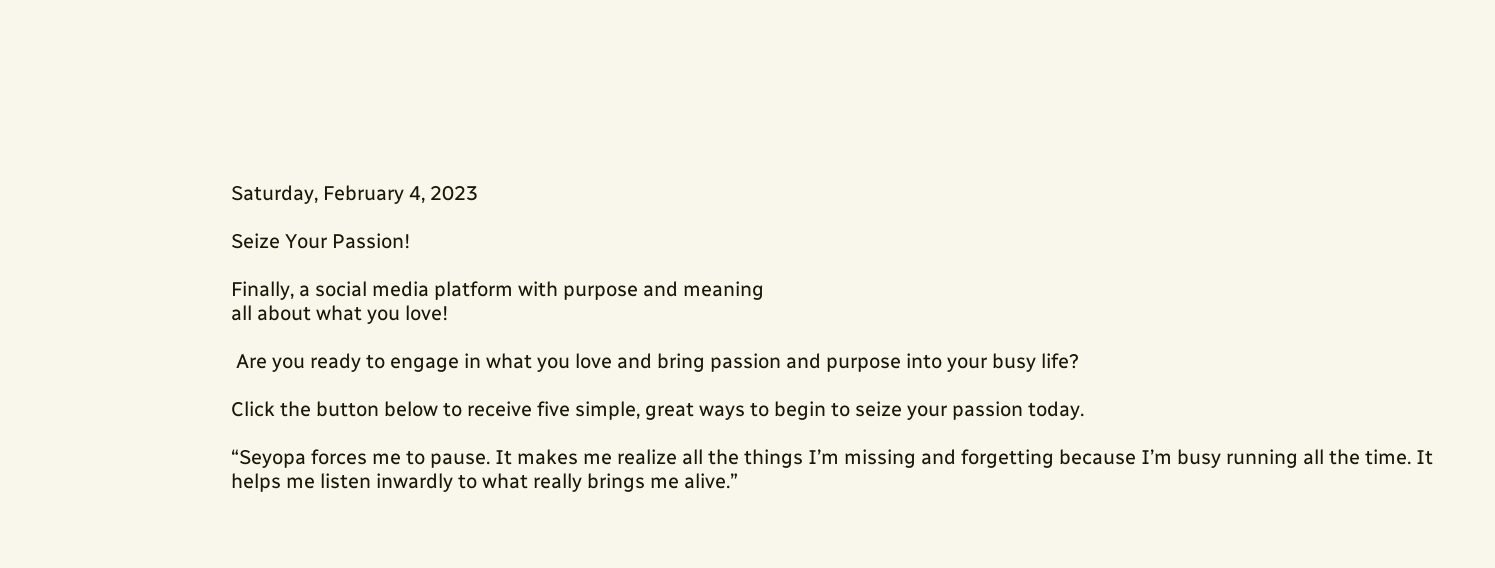Saturday, February 4, 2023

Seize Your Passion!

Finally, a social media platform with purpose and meaning
all about what you love!

 Are you ready to engage in what you love and bring passion and purpose into your busy life?

Click the button below to receive five simple, great ways to begin to seize your passion today.

“Seyopa forces me to pause. It makes me realize all the things I’m missing and forgetting because I’m busy running all the time. It helps me listen inwardly to what really brings me alive.”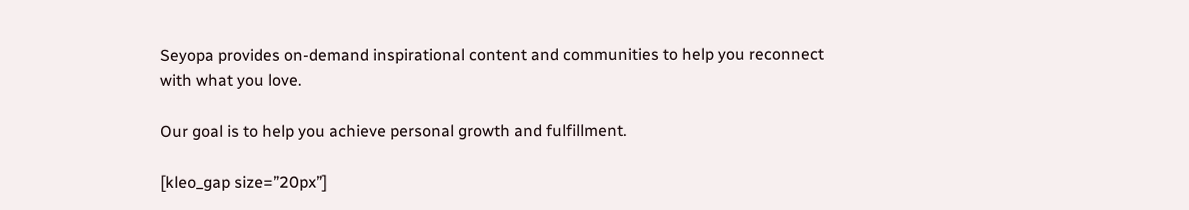Seyopa provides on-demand inspirational content and communities to help you reconnect with what you love.

Our goal is to help you achieve personal growth and fulfillment.

[kleo_gap size=”20px”]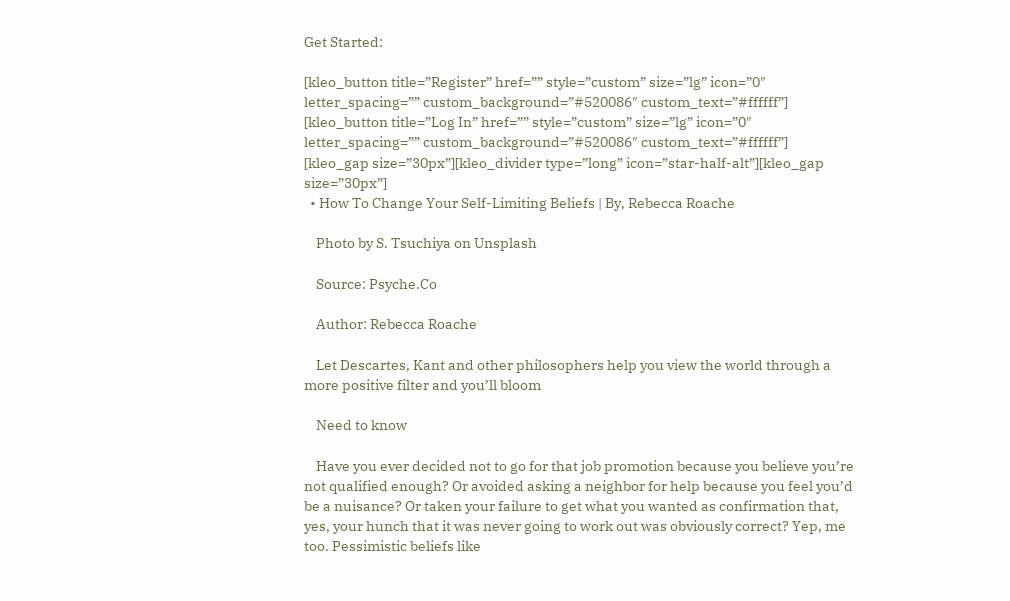Get Started:

[kleo_button title=”Register” href=”” style=”custom” size=”lg” icon=”0″ letter_spacing=”” custom_background=”#520086″ custom_text=”#ffffff”]
[kleo_button title=”Log In” href=”” style=”custom” size=”lg” icon=”0″ letter_spacing=”” custom_background=”#520086″ custom_text=”#ffffff”]
[kleo_gap size=”30px”][kleo_divider type=”long” icon=”star-half-alt”][kleo_gap size=”30px”]
  • How To Change Your Self-Limiting Beliefs | By, Rebecca Roache

    Photo by S. Tsuchiya on Unsplash

    Source: Psyche.Co

    Author: Rebecca Roache

    Let Descartes, Kant and other philosophers help you view the world through a more positive filter and you’ll bloom

    Need to know

    Have you ever decided not to go for that job promotion because you believe you’re not qualified enough? Or avoided asking a neighbor for help because you feel you’d be a nuisance? Or taken your failure to get what you wanted as confirmation that, yes, your hunch that it was never going to work out was obviously correct? Yep, me too. Pessimistic beliefs like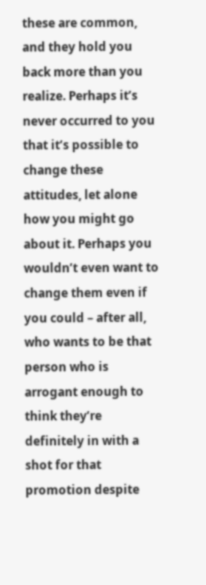these are common, and they hold you back more than you realize. Perhaps it’s never occurred to you that it’s possible to change these attitudes, let alone how you might go about it. Perhaps you wouldn’t even want to change them even if you could – after all, who wants to be that person who is arrogant enough to think they’re definitely in with a shot for that promotion despite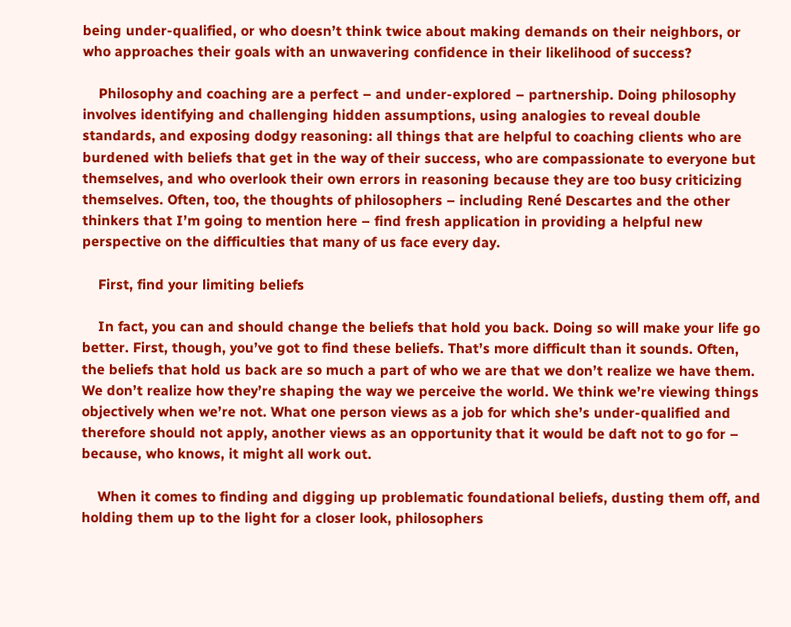being under-qualified, or who doesn’t think twice about making demands on their neighbors, or who approaches their goals with an unwavering confidence in their likelihood of success?

    Philosophy and coaching are a perfect – and under-explored – partnership. Doing philosophy involves identifying and challenging hidden assumptions, using analogies to reveal double standards, and exposing dodgy reasoning: all things that are helpful to coaching clients who are burdened with beliefs that get in the way of their success, who are compassionate to everyone but themselves, and who overlook their own errors in reasoning because they are too busy criticizing themselves. Often, too, the thoughts of philosophers – including René Descartes and the other thinkers that I’m going to mention here – find fresh application in providing a helpful new perspective on the difficulties that many of us face every day.

    First, find your limiting beliefs

    In fact, you can and should change the beliefs that hold you back. Doing so will make your life go better. First, though, you’ve got to find these beliefs. That’s more difficult than it sounds. Often, the beliefs that hold us back are so much a part of who we are that we don’t realize we have them. We don’t realize how they’re shaping the way we perceive the world. We think we’re viewing things objectively when we’re not. What one person views as a job for which she’s under-qualified and therefore should not apply, another views as an opportunity that it would be daft not to go for – because, who knows, it might all work out.

    When it comes to finding and digging up problematic foundational beliefs, dusting them off, and holding them up to the light for a closer look, philosophers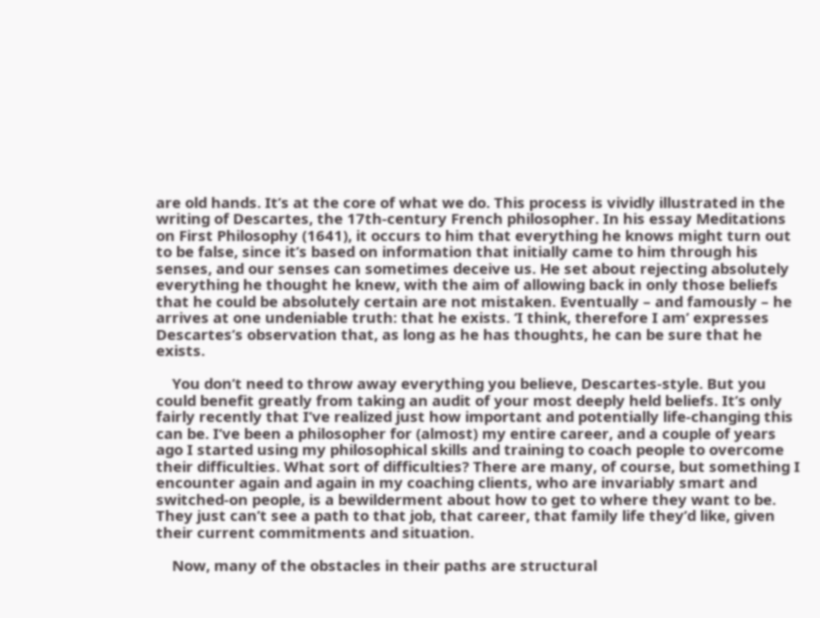are old hands. It’s at the core of what we do. This process is vividly illustrated in the writing of Descartes, the 17th-century French philosopher. In his essay Meditations on First Philosophy (1641), it occurs to him that everything he knows might turn out to be false, since it’s based on information that initially came to him through his senses, and our senses can sometimes deceive us. He set about rejecting absolutely everything he thought he knew, with the aim of allowing back in only those beliefs that he could be absolutely certain are not mistaken. Eventually – and famously – he arrives at one undeniable truth: that he exists. ‘I think, therefore I am’ expresses Descartes’s observation that, as long as he has thoughts, he can be sure that he exists.

    You don’t need to throw away everything you believe, Descartes-style. But you could benefit greatly from taking an audit of your most deeply held beliefs. It’s only fairly recently that I’ve realized just how important and potentially life-changing this can be. I’ve been a philosopher for (almost) my entire career, and a couple of years ago I started using my philosophical skills and training to coach people to overcome their difficulties. What sort of difficulties? There are many, of course, but something I encounter again and again in my coaching clients, who are invariably smart and switched-on people, is a bewilderment about how to get to where they want to be. They just can’t see a path to that job, that career, that family life they’d like, given their current commitments and situation.

    Now, many of the obstacles in their paths are structural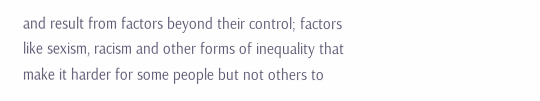and result from factors beyond their control; factors like sexism, racism and other forms of inequality that make it harder for some people but not others to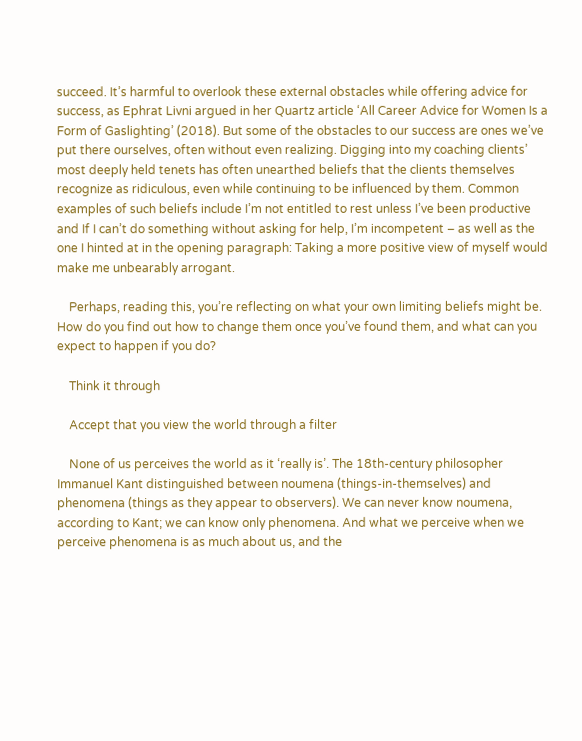succeed. It’s harmful to overlook these external obstacles while offering advice for success, as Ephrat Livni argued in her Quartz article ‘All Career Advice for Women Is a Form of Gaslighting’ (2018). But some of the obstacles to our success are ones we’ve put there ourselves, often without even realizing. Digging into my coaching clients’ most deeply held tenets has often unearthed beliefs that the clients themselves recognize as ridiculous, even while continuing to be influenced by them. Common examples of such beliefs include I’m not entitled to rest unless I’ve been productive and If I can’t do something without asking for help, I’m incompetent – as well as the one I hinted at in the opening paragraph: Taking a more positive view of myself would make me unbearably arrogant.

    Perhaps, reading this, you’re reflecting on what your own limiting beliefs might be. How do you find out how to change them once you’ve found them, and what can you expect to happen if you do?

    Think it through

    Accept that you view the world through a filter

    None of us perceives the world as it ‘really is’. The 18th-century philosopher Immanuel Kant distinguished between noumena (things-in-themselves) and phenomena (things as they appear to observers). We can never know noumena, according to Kant; we can know only phenomena. And what we perceive when we perceive phenomena is as much about us, and the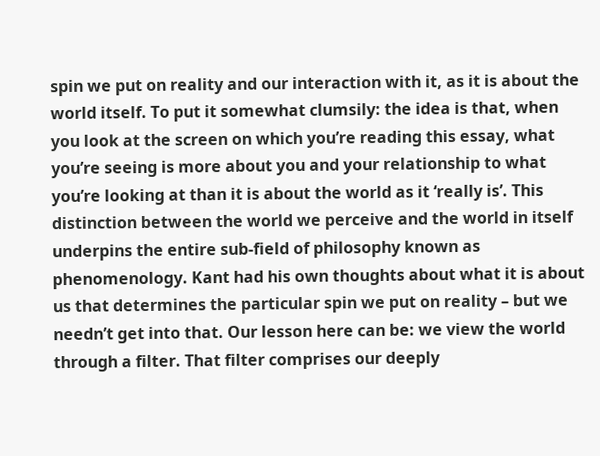spin we put on reality and our interaction with it, as it is about the world itself. To put it somewhat clumsily: the idea is that, when you look at the screen on which you’re reading this essay, what you’re seeing is more about you and your relationship to what you’re looking at than it is about the world as it ‘really is’. This distinction between the world we perceive and the world in itself underpins the entire sub-field of philosophy known as phenomenology. Kant had his own thoughts about what it is about us that determines the particular spin we put on reality – but we needn’t get into that. Our lesson here can be: we view the world through a filter. That filter comprises our deeply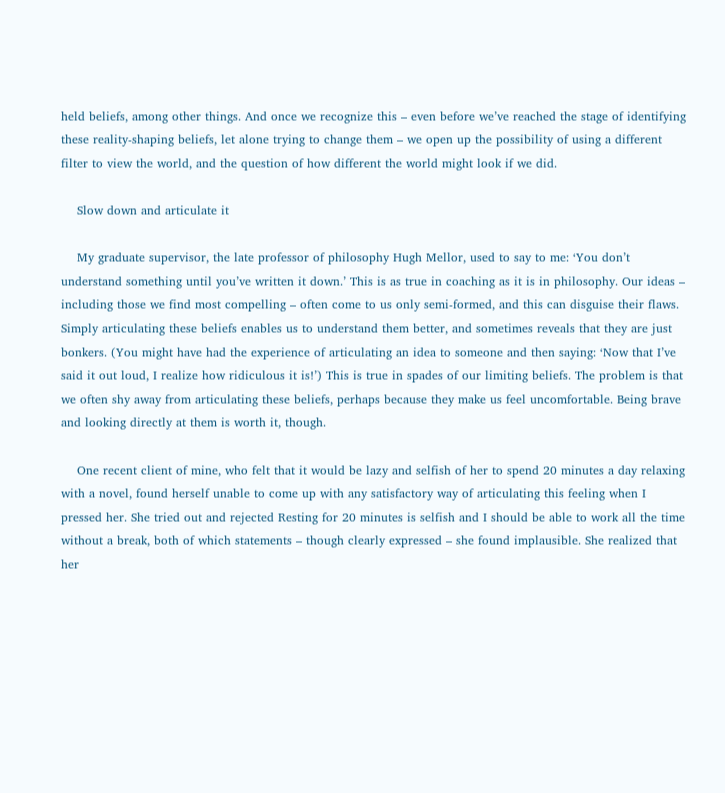held beliefs, among other things. And once we recognize this – even before we’ve reached the stage of identifying these reality-shaping beliefs, let alone trying to change them – we open up the possibility of using a different filter to view the world, and the question of how different the world might look if we did.

    Slow down and articulate it

    My graduate supervisor, the late professor of philosophy Hugh Mellor, used to say to me: ‘You don’t understand something until you’ve written it down.’ This is as true in coaching as it is in philosophy. Our ideas – including those we find most compelling – often come to us only semi-formed, and this can disguise their flaws. Simply articulating these beliefs enables us to understand them better, and sometimes reveals that they are just bonkers. (You might have had the experience of articulating an idea to someone and then saying: ‘Now that I’ve said it out loud, I realize how ridiculous it is!’) This is true in spades of our limiting beliefs. The problem is that we often shy away from articulating these beliefs, perhaps because they make us feel uncomfortable. Being brave and looking directly at them is worth it, though.

    One recent client of mine, who felt that it would be lazy and selfish of her to spend 20 minutes a day relaxing with a novel, found herself unable to come up with any satisfactory way of articulating this feeling when I pressed her. She tried out and rejected Resting for 20 minutes is selfish and I should be able to work all the time without a break, both of which statements – though clearly expressed – she found implausible. She realized that her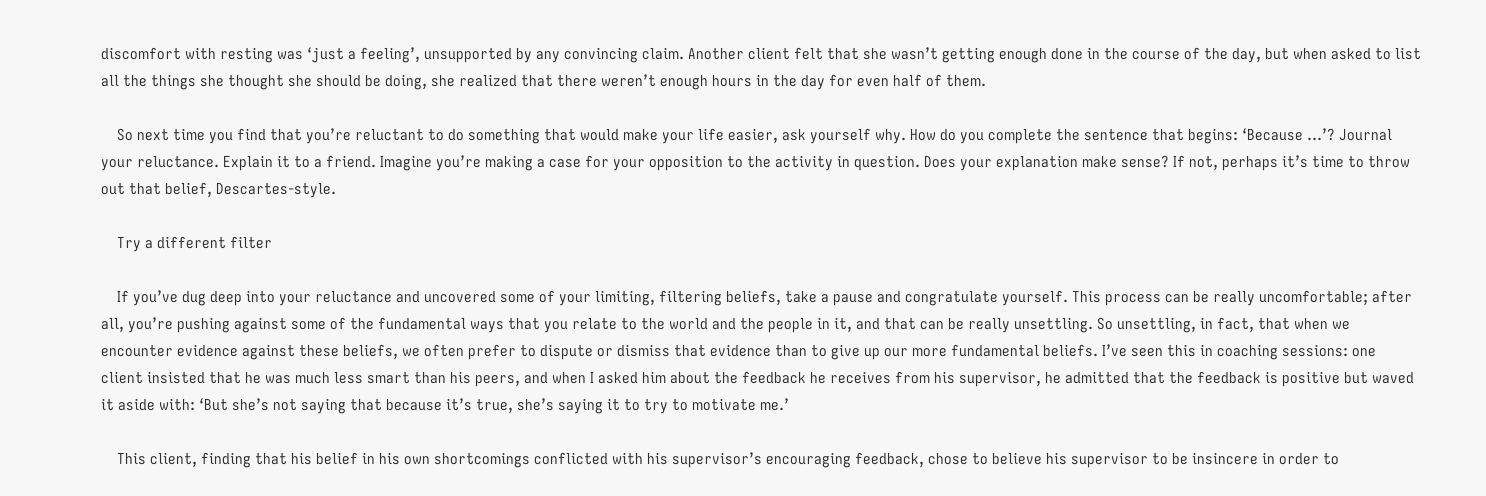discomfort with resting was ‘just a feeling’, unsupported by any convincing claim. Another client felt that she wasn’t getting enough done in the course of the day, but when asked to list all the things she thought she should be doing, she realized that there weren’t enough hours in the day for even half of them.

    So next time you find that you’re reluctant to do something that would make your life easier, ask yourself why. How do you complete the sentence that begins: ‘Because …’? Journal your reluctance. Explain it to a friend. Imagine you’re making a case for your opposition to the activity in question. Does your explanation make sense? If not, perhaps it’s time to throw out that belief, Descartes-style.

    Try a different filter

    If you’ve dug deep into your reluctance and uncovered some of your limiting, filtering beliefs, take a pause and congratulate yourself. This process can be really uncomfortable; after all, you’re pushing against some of the fundamental ways that you relate to the world and the people in it, and that can be really unsettling. So unsettling, in fact, that when we encounter evidence against these beliefs, we often prefer to dispute or dismiss that evidence than to give up our more fundamental beliefs. I’ve seen this in coaching sessions: one client insisted that he was much less smart than his peers, and when I asked him about the feedback he receives from his supervisor, he admitted that the feedback is positive but waved it aside with: ‘But she’s not saying that because it’s true, she’s saying it to try to motivate me.’

    This client, finding that his belief in his own shortcomings conflicted with his supervisor’s encouraging feedback, chose to believe his supervisor to be insincere in order to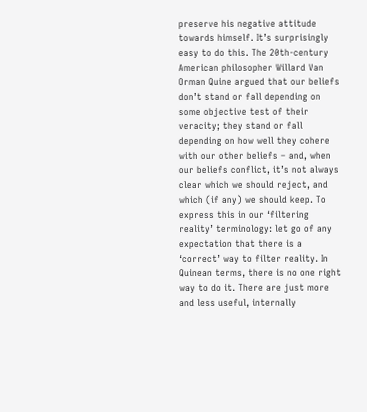preserve his negative attitude towards himself. It’s surprisingly easy to do this. The 20th-century American philosopher Willard Van Orman Quine argued that our beliefs don’t stand or fall depending on some objective test of their veracity; they stand or fall depending on how well they cohere with our other beliefs – and, when our beliefs conflict, it’s not always clear which we should reject, and which (if any) we should keep. To express this in our ‘filtering reality’ terminology: let go of any expectation that there is a ‘correct’ way to filter reality. In Quinean terms, there is no one right way to do it. There are just more and less useful, internally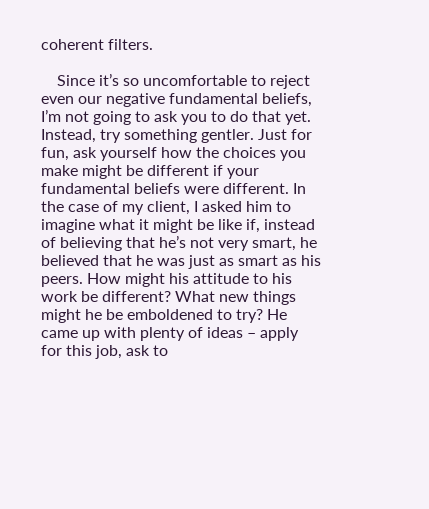coherent filters.

    Since it’s so uncomfortable to reject even our negative fundamental beliefs, I’m not going to ask you to do that yet. Instead, try something gentler. Just for fun, ask yourself how the choices you make might be different if your fundamental beliefs were different. In the case of my client, I asked him to imagine what it might be like if, instead of believing that he’s not very smart, he believed that he was just as smart as his peers. How might his attitude to his work be different? What new things might he be emboldened to try? He came up with plenty of ideas – apply for this job, ask to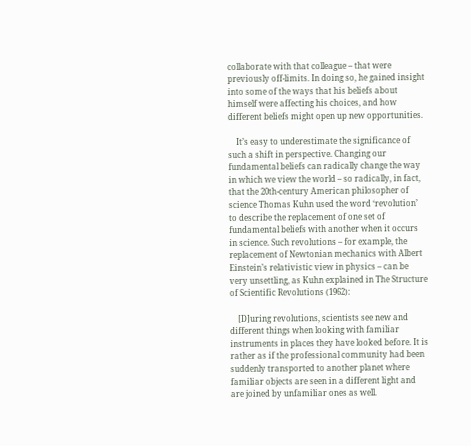collaborate with that colleague – that were previously off-limits. In doing so, he gained insight into some of the ways that his beliefs about himself were affecting his choices, and how different beliefs might open up new opportunities.

    It’s easy to underestimate the significance of such a shift in perspective. Changing our fundamental beliefs can radically change the way in which we view the world – so radically, in fact, that the 20th-century American philosopher of science Thomas Kuhn used the word ‘revolution’ to describe the replacement of one set of fundamental beliefs with another when it occurs in science. Such revolutions – for example, the replacement of Newtonian mechanics with Albert Einstein’s relativistic view in physics – can be very unsettling, as Kuhn explained in The Structure of Scientific Revolutions (1962):

    [D]uring revolutions, scientists see new and different things when looking with familiar instruments in places they have looked before. It is rather as if the professional community had been suddenly transported to another planet where familiar objects are seen in a different light and are joined by unfamiliar ones as well.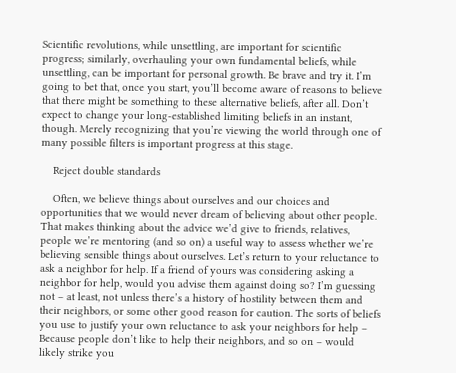Scientific revolutions, while unsettling, are important for scientific progress; similarly, overhauling your own fundamental beliefs, while unsettling, can be important for personal growth. Be brave and try it. I’m going to bet that, once you start, you’ll become aware of reasons to believe that there might be something to these alternative beliefs, after all. Don’t expect to change your long-established limiting beliefs in an instant, though. Merely recognizing that you’re viewing the world through one of many possible filters is important progress at this stage.

    Reject double standards

    Often, we believe things about ourselves and our choices and opportunities that we would never dream of believing about other people. That makes thinking about the advice we’d give to friends, relatives, people we’re mentoring (and so on) a useful way to assess whether we’re believing sensible things about ourselves. Let’s return to your reluctance to ask a neighbor for help. If a friend of yours was considering asking a neighbor for help, would you advise them against doing so? I’m guessing not – at least, not unless there’s a history of hostility between them and their neighbors, or some other good reason for caution. The sorts of beliefs you use to justify your own reluctance to ask your neighbors for help – Because people don’t like to help their neighbors, and so on – would likely strike you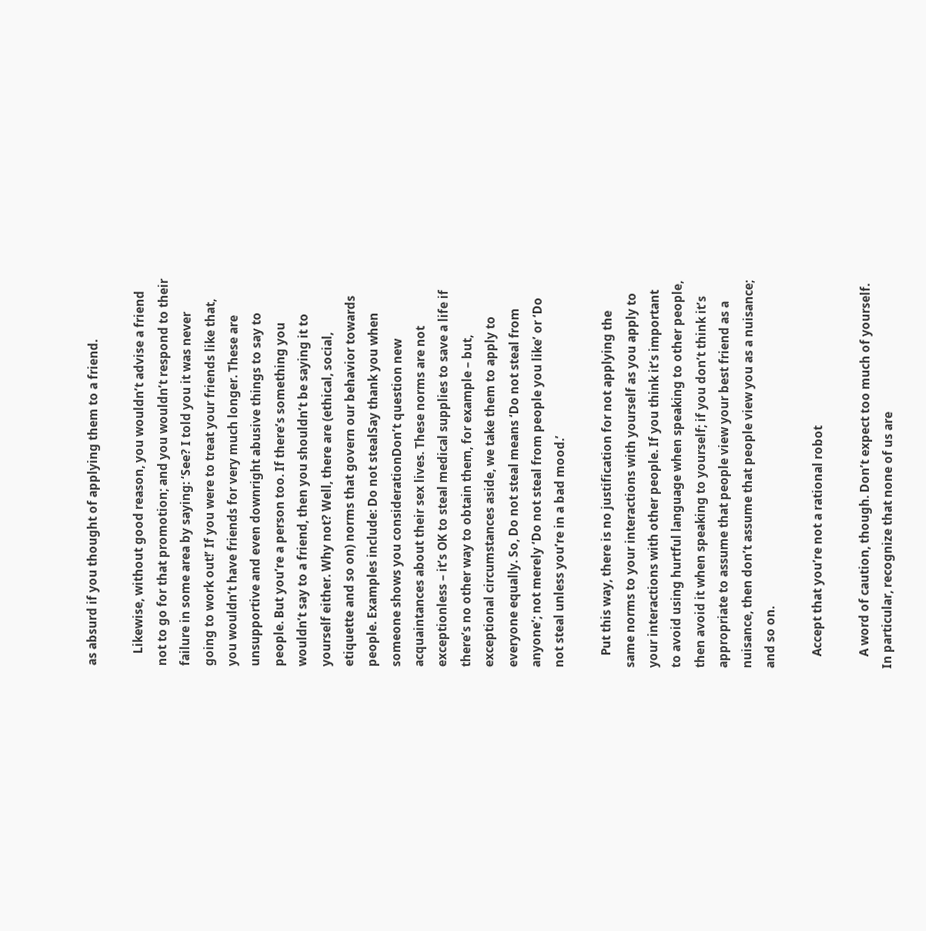as absurd if you thought of applying them to a friend.

    Likewise, without good reason, you wouldn’t advise a friend not to go for that promotion; and you wouldn’t respond to their failure in some area by saying: ‘See? I told you it was never going to work out!’ If you were to treat your friends like that, you wouldn’t have friends for very much longer. These are unsupportive and even downright abusive things to say to people. But you’re a person too. If there’s something you wouldn’t say to a friend, then you shouldn’t be saying it to yourself either. Why not? Well, there are (ethical, social, etiquette and so on) norms that govern our behavior towards people. Examples include: Do not stealSay thank you when someone shows you considerationDon’t question new acquaintances about their sex lives. These norms are not exceptionless – it’s OK to steal medical supplies to save a life if there’s no other way to obtain them, for example – but, exceptional circumstances aside, we take them to apply to everyone equally. So, Do not steal means ‘Do not steal from anyone’; not merely ‘Do not steal from people you like’ or ‘Do not steal unless you’re in a bad mood.’

    Put this way, there is no justification for not applying the same norms to your interactions with yourself as you apply to your interactions with other people. If you think it’s important to avoid using hurtful language when speaking to other people, then avoid it when speaking to yourself; if you don’t think it’s appropriate to assume that people view your best friend as a nuisance, then don’t assume that people view you as a nuisance; and so on.

    Accept that you’re not a rational robot

    A word of caution, though. Don’t expect too much of yourself. In particular, recognize that none of us are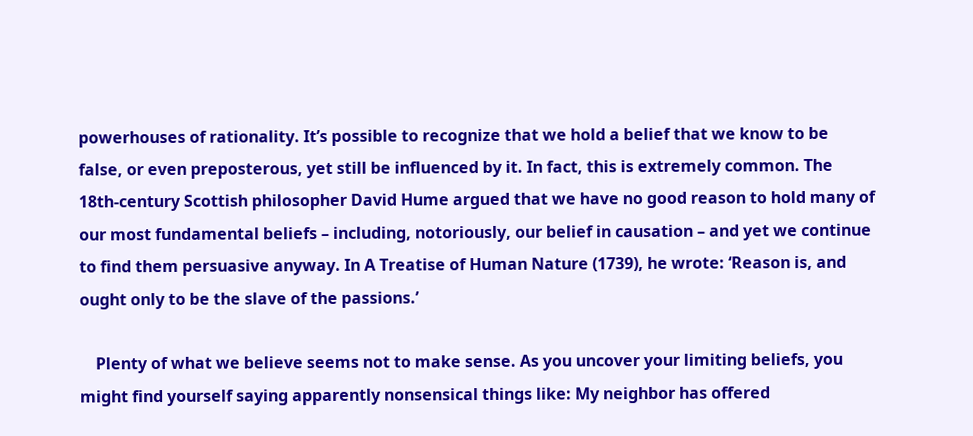powerhouses of rationality. It’s possible to recognize that we hold a belief that we know to be false, or even preposterous, yet still be influenced by it. In fact, this is extremely common. The 18th-century Scottish philosopher David Hume argued that we have no good reason to hold many of our most fundamental beliefs – including, notoriously, our belief in causation – and yet we continue to find them persuasive anyway. In A Treatise of Human Nature (1739), he wrote: ‘Reason is, and ought only to be the slave of the passions.’

    Plenty of what we believe seems not to make sense. As you uncover your limiting beliefs, you might find yourself saying apparently nonsensical things like: My neighbor has offered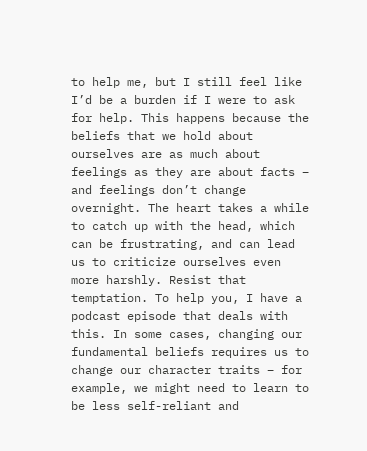to help me, but I still feel like I’d be a burden if I were to ask for help. This happens because the beliefs that we hold about ourselves are as much about feelings as they are about facts – and feelings don’t change overnight. The heart takes a while to catch up with the head, which can be frustrating, and can lead us to criticize ourselves even more harshly. Resist that temptation. To help you, I have a podcast episode that deals with this. In some cases, changing our fundamental beliefs requires us to change our character traits – for example, we might need to learn to be less self-reliant and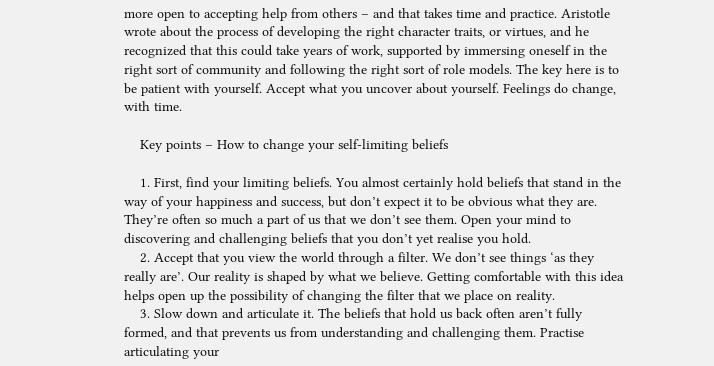more open to accepting help from others – and that takes time and practice. Aristotle wrote about the process of developing the right character traits, or virtues, and he recognized that this could take years of work, supported by immersing oneself in the right sort of community and following the right sort of role models. The key here is to be patient with yourself. Accept what you uncover about yourself. Feelings do change, with time.

    Key points – How to change your self-limiting beliefs

    1. First, find your limiting beliefs. You almost certainly hold beliefs that stand in the way of your happiness and success, but don’t expect it to be obvious what they are. They’re often so much a part of us that we don’t see them. Open your mind to discovering and challenging beliefs that you don’t yet realise you hold.
    2. Accept that you view the world through a filter. We don’t see things ‘as they really are’. Our reality is shaped by what we believe. Getting comfortable with this idea helps open up the possibility of changing the filter that we place on reality.
    3. Slow down and articulate it. The beliefs that hold us back often aren’t fully formed, and that prevents us from understanding and challenging them. Practise articulating your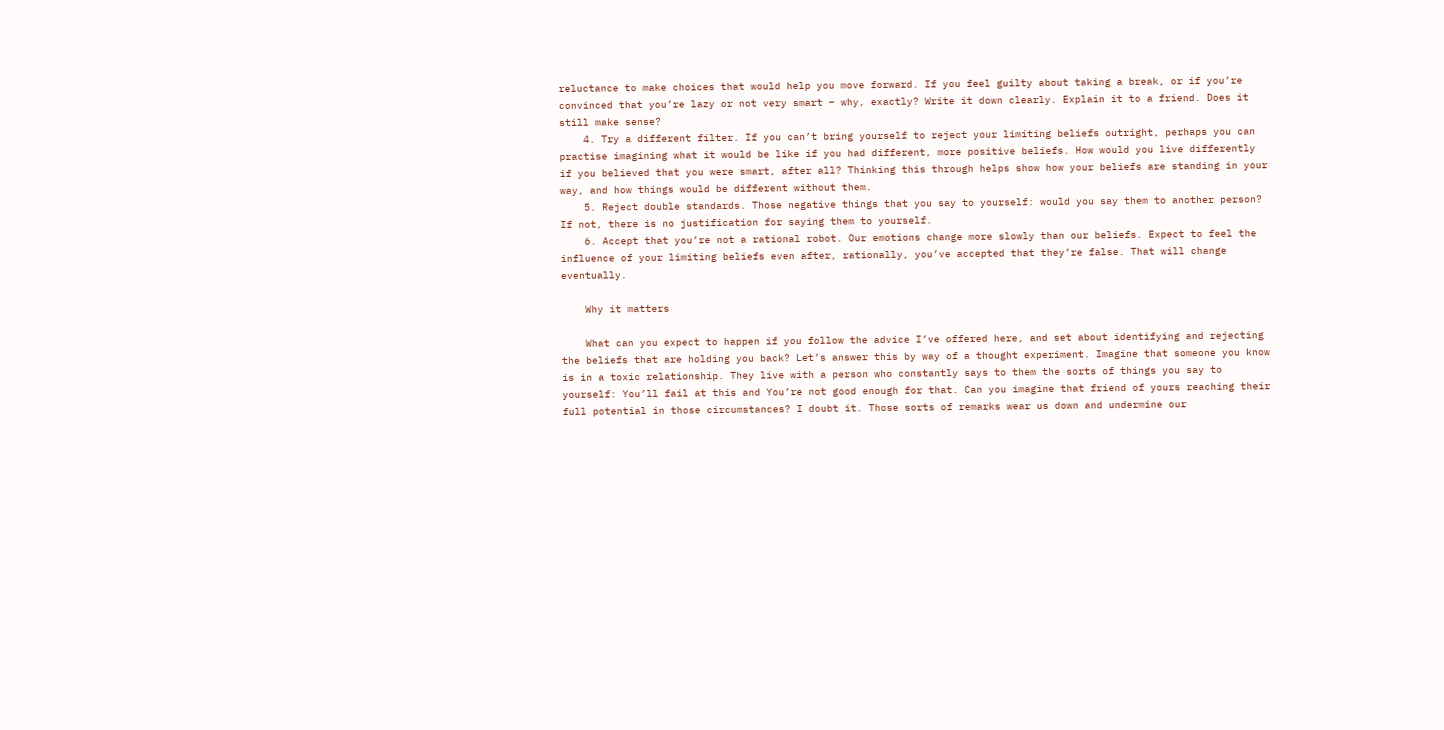reluctance to make choices that would help you move forward. If you feel guilty about taking a break, or if you’re convinced that you’re lazy or not very smart – why, exactly? Write it down clearly. Explain it to a friend. Does it still make sense?
    4. Try a different filter. If you can’t bring yourself to reject your limiting beliefs outright, perhaps you can practise imagining what it would be like if you had different, more positive beliefs. How would you live differently if you believed that you were smart, after all? Thinking this through helps show how your beliefs are standing in your way, and how things would be different without them.
    5. Reject double standards. Those negative things that you say to yourself: would you say them to another person? If not, there is no justification for saying them to yourself.
    6. Accept that you’re not a rational robot. Our emotions change more slowly than our beliefs. Expect to feel the influence of your limiting beliefs even after, rationally, you’ve accepted that they’re false. That will change eventually.

    Why it matters

    What can you expect to happen if you follow the advice I’ve offered here, and set about identifying and rejecting the beliefs that are holding you back? Let’s answer this by way of a thought experiment. Imagine that someone you know is in a toxic relationship. They live with a person who constantly says to them the sorts of things you say to yourself: You’ll fail at this and You’re not good enough for that. Can you imagine that friend of yours reaching their full potential in those circumstances? I doubt it. Those sorts of remarks wear us down and undermine our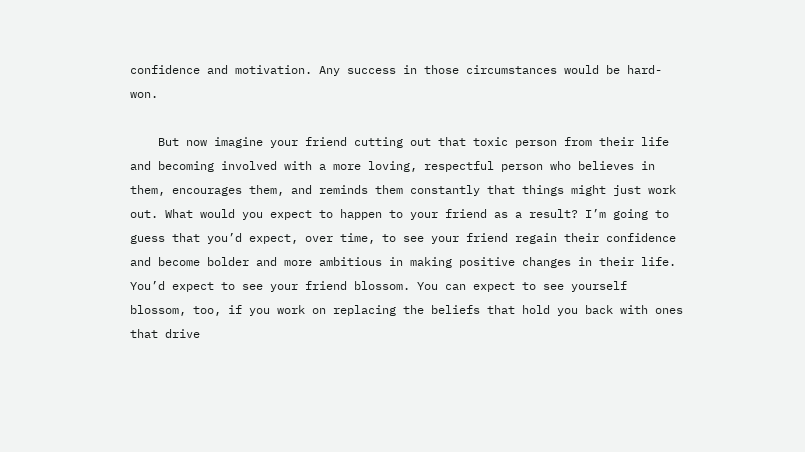confidence and motivation. Any success in those circumstances would be hard-won.

    But now imagine your friend cutting out that toxic person from their life and becoming involved with a more loving, respectful person who believes in them, encourages them, and reminds them constantly that things might just work out. What would you expect to happen to your friend as a result? I’m going to guess that you’d expect, over time, to see your friend regain their confidence and become bolder and more ambitious in making positive changes in their life. You’d expect to see your friend blossom. You can expect to see yourself blossom, too, if you work on replacing the beliefs that hold you back with ones that drive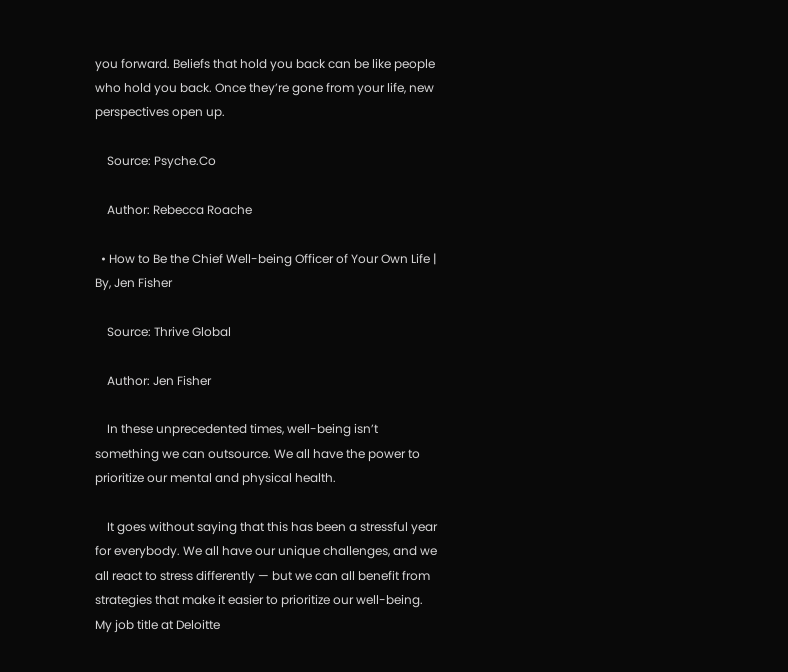you forward. Beliefs that hold you back can be like people who hold you back. Once they’re gone from your life, new perspectives open up.

    Source: Psyche.Co

    Author: Rebecca Roache

  • How to Be the Chief Well-being Officer of Your Own Life | By, Jen Fisher

    Source: Thrive Global

    Author: Jen Fisher

    In these unprecedented times, well-being isn’t something we can outsource. We all have the power to prioritize our mental and physical health.

    It goes without saying that this has been a stressful year for everybody. We all have our unique challenges, and we all react to stress differently — but we can all benefit from strategies that make it easier to prioritize our well-being. My job title at Deloitte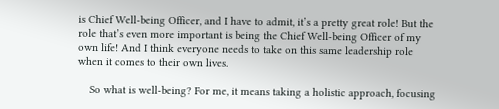is Chief Well-being Officer, and I have to admit, it’s a pretty great role! But the role that’s even more important is being the Chief Well-being Officer of my own life! And I think everyone needs to take on this same leadership role when it comes to their own lives.

    So what is well-being? For me, it means taking a holistic approach, focusing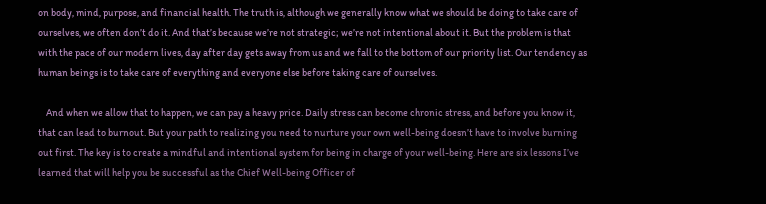on body, mind, purpose, and financial health. The truth is, although we generally know what we should be doing to take care of ourselves, we often don’t do it. And that’s because we’re not strategic; we’re not intentional about it. But the problem is that with the pace of our modern lives, day after day gets away from us and we fall to the bottom of our priority list. Our tendency as human beings is to take care of everything and everyone else before taking care of ourselves.

    And when we allow that to happen, we can pay a heavy price. Daily stress can become chronic stress, and before you know it, that can lead to burnout. But your path to realizing you need to nurture your own well-being doesn’t have to involve burning out first. The key is to create a mindful and intentional system for being in charge of your well-being. Here are six lessons I’ve learned that will help you be successful as the Chief Well-being Officer of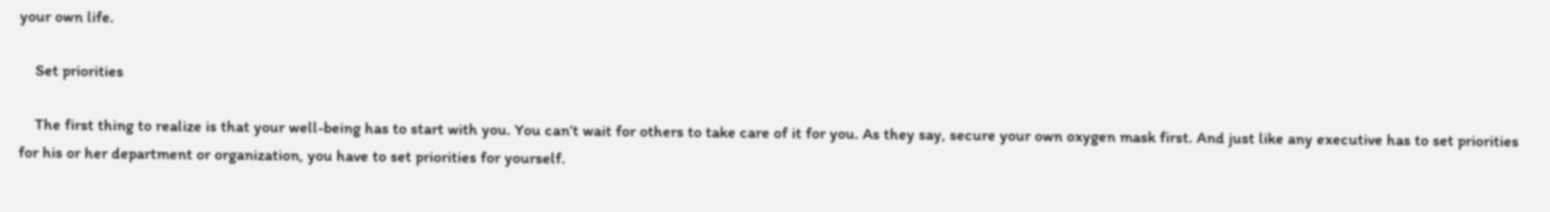your own life.

    Set priorities

    The first thing to realize is that your well-being has to start with you. You can’t wait for others to take care of it for you. As they say, secure your own oxygen mask first. And just like any executive has to set priorities for his or her department or organization, you have to set priorities for yourself.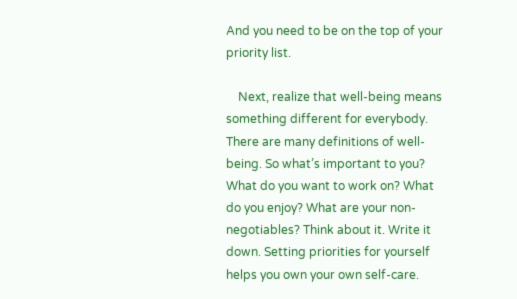And you need to be on the top of your priority list.

    Next, realize that well-being means something different for everybody. There are many definitions of well-being. So what’s important to you? What do you want to work on? What do you enjoy? What are your non-negotiables? Think about it. Write it down. Setting priorities for yourself helps you own your own self-care.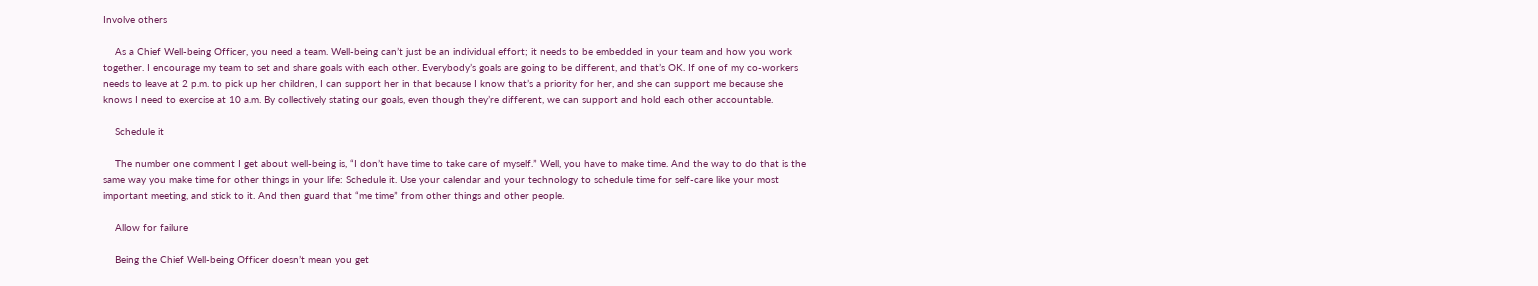Involve others

    As a Chief Well-being Officer, you need a team. Well-being can’t just be an individual effort; it needs to be embedded in your team and how you work together. I encourage my team to set and share goals with each other. Everybody’s goals are going to be different, and that’s OK. If one of my co-workers needs to leave at 2 p.m. to pick up her children, I can support her in that because I know that’s a priority for her, and she can support me because she knows I need to exercise at 10 a.m. By collectively stating our goals, even though they’re different, we can support and hold each other accountable.

    Schedule it

    The number one comment I get about well-being is, “I don’t have time to take care of myself.” Well, you have to make time. And the way to do that is the same way you make time for other things in your life: Schedule it. Use your calendar and your technology to schedule time for self-care like your most important meeting, and stick to it. And then guard that “me time” from other things and other people.

    Allow for failure

    Being the Chief Well-being Officer doesn’t mean you get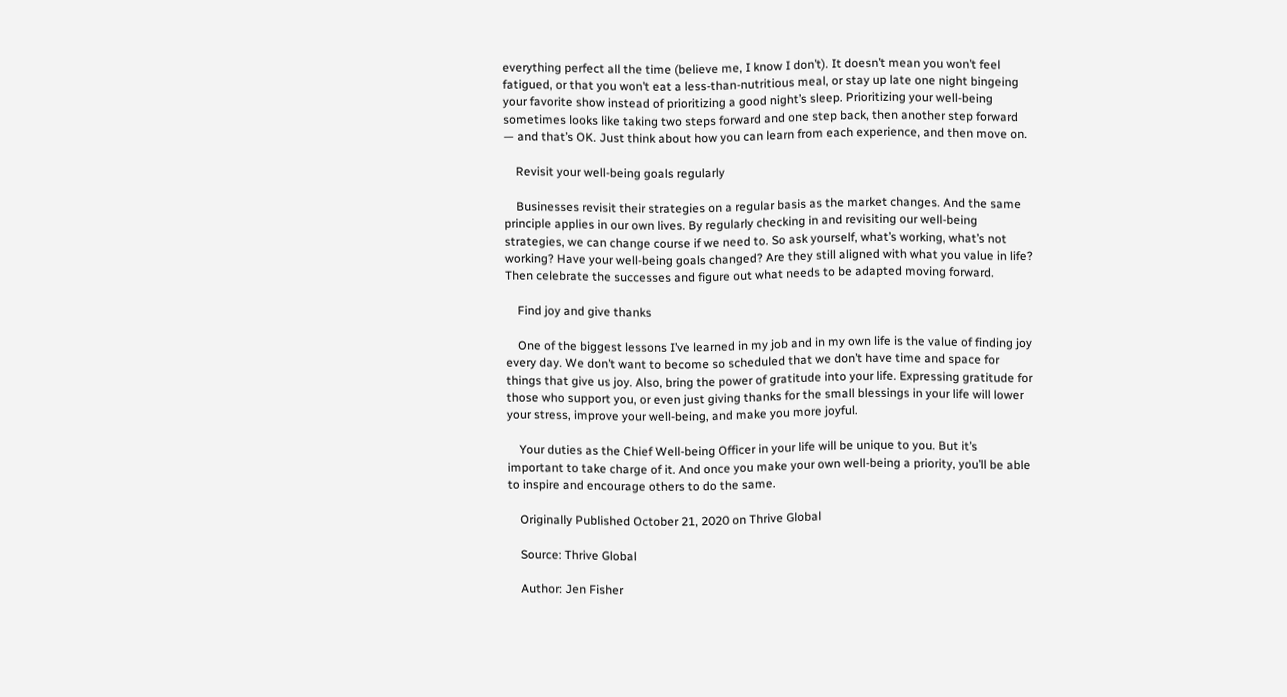everything perfect all the time (believe me, I know I don’t). It doesn’t mean you won’t feel fatigued, or that you won’t eat a less-than-nutritious meal, or stay up late one night bingeing your favorite show instead of prioritizing a good night’s sleep. Prioritizing your well-being sometimes looks like taking two steps forward and one step back, then another step forward — and that’s OK. Just think about how you can learn from each experience, and then move on.

    Revisit your well-being goals regularly

    Businesses revisit their strategies on a regular basis as the market changes. And the same principle applies in our own lives. By regularly checking in and revisiting our well-being strategies, we can change course if we need to. So ask yourself, what’s working, what’s not working? Have your well-being goals changed? Are they still aligned with what you value in life? Then celebrate the successes and figure out what needs to be adapted moving forward.

    Find joy and give thanks

    One of the biggest lessons I’ve learned in my job and in my own life is the value of finding joy every day. We don’t want to become so scheduled that we don’t have time and space for things that give us joy. Also, bring the power of gratitude into your life. Expressing gratitude for those who support you, or even just giving thanks for the small blessings in your life will lower your stress, improve your well-being, and make you more joyful.

    Your duties as the Chief Well-being Officer in your life will be unique to you. But it’s important to take charge of it. And once you make your own well-being a priority, you’ll be able to inspire and encourage others to do the same.

    Originally Published October 21, 2020 on Thrive Global

    Source: Thrive Global

    Author: Jen Fisher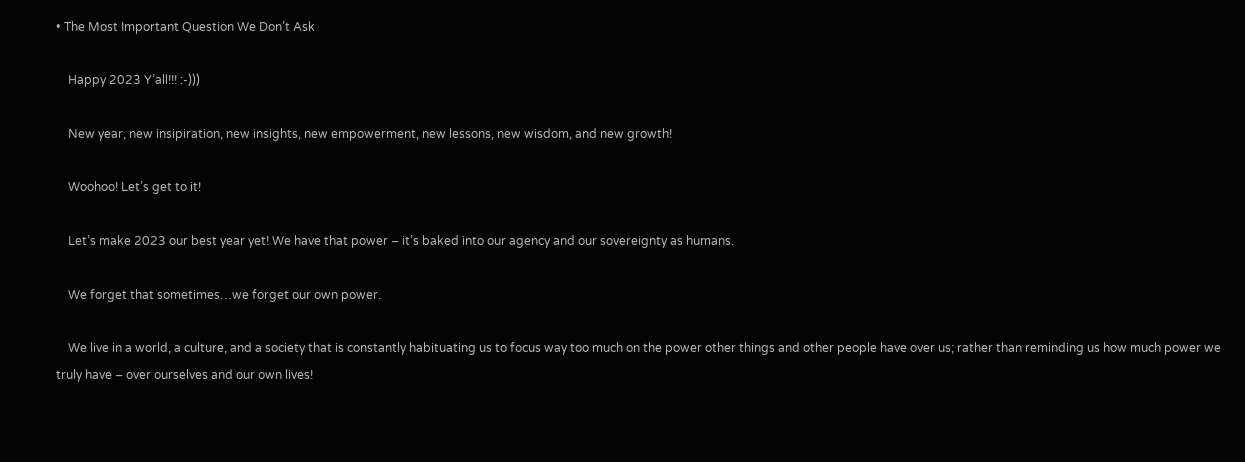• The Most Important Question We Don’t Ask

    Happy 2023 Y’all!!! :-)))

    New year, new insipiration, new insights, new empowerment, new lessons, new wisdom, and new growth!

    Woohoo! Let’s get to it!

    Let’s make 2023 our best year yet! We have that power – it’s baked into our agency and our sovereignty as humans.

    We forget that sometimes…we forget our own power.

    We live in a world, a culture, and a society that is constantly habituating us to focus way too much on the power other things and other people have over us; rather than reminding us how much power we truly have – over ourselves and our own lives!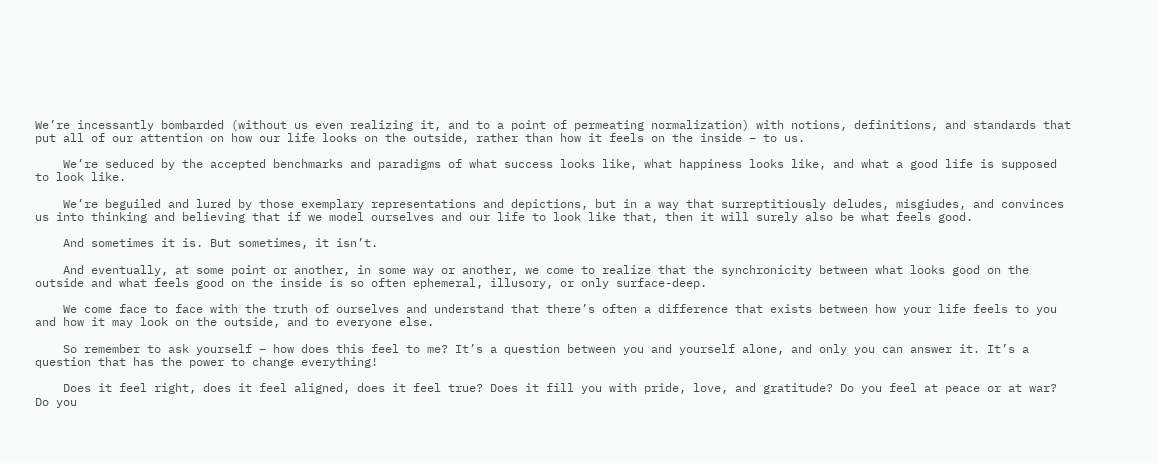We’re incessantly bombarded (without us even realizing it, and to a point of permeating normalization) with notions, definitions, and standards that put all of our attention on how our life looks on the outside, rather than how it feels on the inside – to us.

    We’re seduced by the accepted benchmarks and paradigms of what success looks like, what happiness looks like, and what a good life is supposed to look like.

    We’re beguiled and lured by those exemplary representations and depictions, but in a way that surreptitiously deludes, misgiudes, and convinces us into thinking and believing that if we model ourselves and our life to look like that, then it will surely also be what feels good.

    And sometimes it is. But sometimes, it isn’t.

    And eventually, at some point or another, in some way or another, we come to realize that the synchronicity between what looks good on the outside and what feels good on the inside is so often ephemeral, illusory, or only surface-deep.

    We come face to face with the truth of ourselves and understand that there’s often a difference that exists between how your life feels to you and how it may look on the outside, and to everyone else.

    So remember to ask yourself – how does this feel to me? It’s a question between you and yourself alone, and only you can answer it. It’s a question that has the power to change everything!

    Does it feel right, does it feel aligned, does it feel true? Does it fill you with pride, love, and gratitude? Do you feel at peace or at war? Do you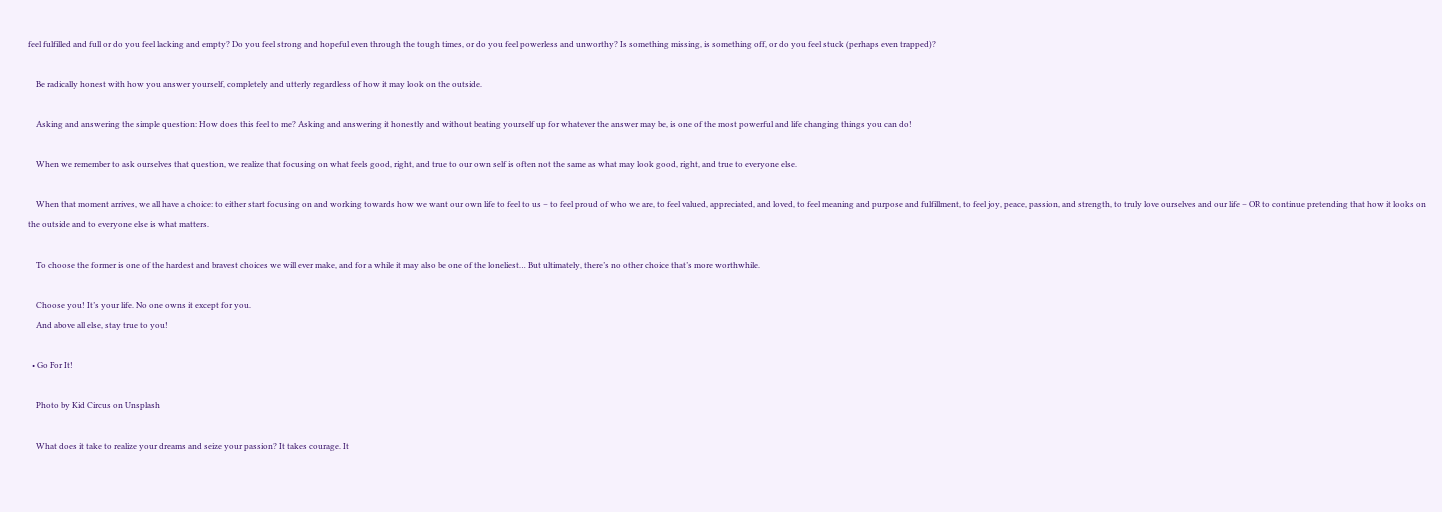feel fulfilled and full or do you feel lacking and empty? Do you feel strong and hopeful even through the tough times, or do you feel powerless and unworthy? Is something missing, is something off, or do you feel stuck (perhaps even trapped)?

    Be radically honest with how you answer yourself, completely and utterly regardless of how it may look on the outside.

    Asking and answering the simple question: How does this feel to me? Asking and answering it honestly and without beating yourself up for whatever the answer may be, is one of the most powerful and life changing things you can do!

    When we remember to ask ourselves that question, we realize that focusing on what feels good, right, and true to our own self is often not the same as what may look good, right, and true to everyone else.

    When that moment arrives, we all have a choice: to either start focusing on and working towards how we want our own life to feel to us – to feel proud of who we are, to feel valued, appreciated, and loved, to feel meaning and purpose and fulfillment, to feel joy, peace, passion, and strength, to truly love ourselves and our life – OR to continue pretending that how it looks on the outside and to everyone else is what matters.

    To choose the former is one of the hardest and bravest choices we will ever make, and for a while it may also be one of the loneliest… But ultimately, there’s no other choice that’s more worthwhile.

    Choose you! It’s your life. No one owns it except for you.
    And above all else, stay true to you!

  • Go For It!

    Photo by Kid Circus on Unsplash

    What does it take to realize your dreams and seize your passion? It takes courage. It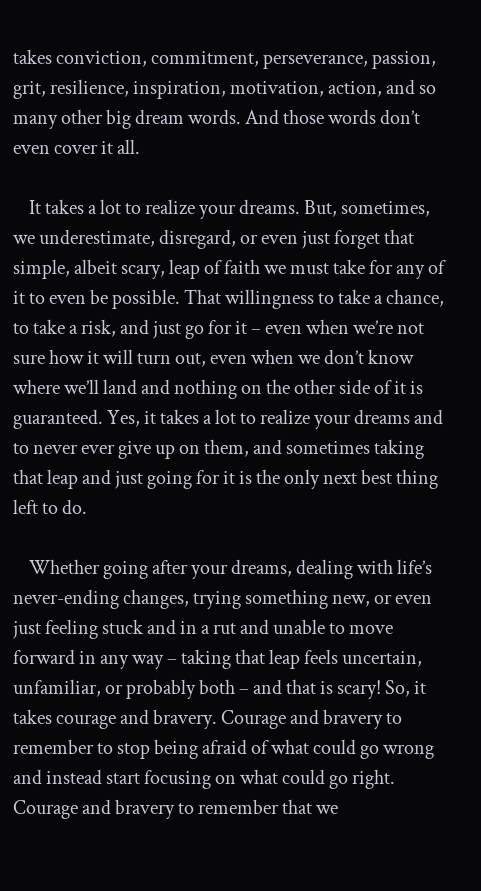takes conviction, commitment, perseverance, passion, grit, resilience, inspiration, motivation, action, and so many other big dream words. And those words don’t even cover it all.

    It takes a lot to realize your dreams. But, sometimes, we underestimate, disregard, or even just forget that simple, albeit scary, leap of faith we must take for any of it to even be possible. That willingness to take a chance, to take a risk, and just go for it – even when we’re not sure how it will turn out, even when we don’t know where we’ll land and nothing on the other side of it is guaranteed. Yes, it takes a lot to realize your dreams and to never ever give up on them, and sometimes taking that leap and just going for it is the only next best thing left to do.

    Whether going after your dreams, dealing with life’s never-ending changes, trying something new, or even just feeling stuck and in a rut and unable to move forward in any way – taking that leap feels uncertain, unfamiliar, or probably both – and that is scary! So, it takes courage and bravery. Courage and bravery to remember to stop being afraid of what could go wrong and instead start focusing on what could go right. Courage and bravery to remember that we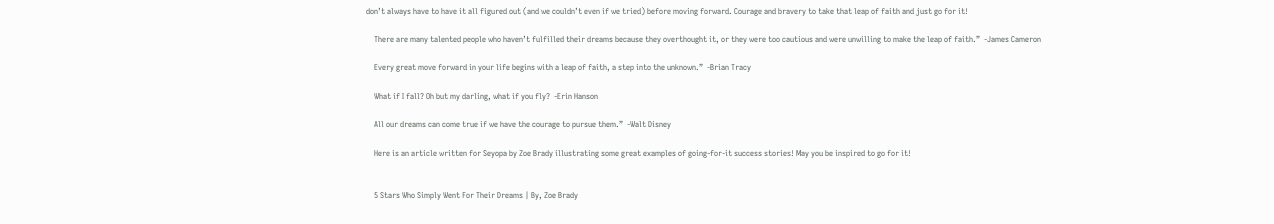don’t always have to have it all figured out (and we couldn’t even if we tried) before moving forward. Courage and bravery to take that leap of faith and just go for it!

    There are many talented people who haven’t fulfilled their dreams because they overthought it, or they were too cautious and were unwilling to make the leap of faith.”  -James Cameron

    Every great move forward in your life begins with a leap of faith, a step into the unknown.”  -Brian Tracy

    What if I fall? Oh but my darling, what if you fly?  -Erin Hanson

    All our dreams can come true if we have the courage to pursue them.”  -Walt Disney

    Here is an article written for Seyopa by Zoe Brady illustrating some great examples of going-for-it success stories! May you be inspired to go for it!


    5 Stars Who Simply Went For Their Dreams | By, Zoe Brady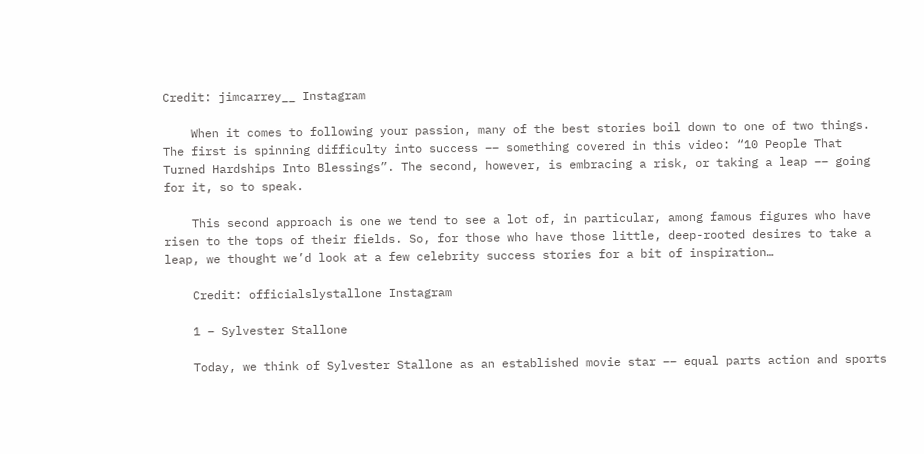Credit: jimcarrey__ Instagram

    When it comes to following your passion, many of the best stories boil down to one of two things. The first is spinning difficulty into success –– something covered in this video: “10 People That Turned Hardships Into Blessings”. The second, however, is embracing a risk, or taking a leap –– going for it, so to speak.

    This second approach is one we tend to see a lot of, in particular, among famous figures who have risen to the tops of their fields. So, for those who have those little, deep-rooted desires to take a leap, we thought we’d look at a few celebrity success stories for a bit of inspiration…

    Credit: officialslystallone Instagram

    1 – Sylvester Stallone

    Today, we think of Sylvester Stallone as an established movie star –– equal parts action and sports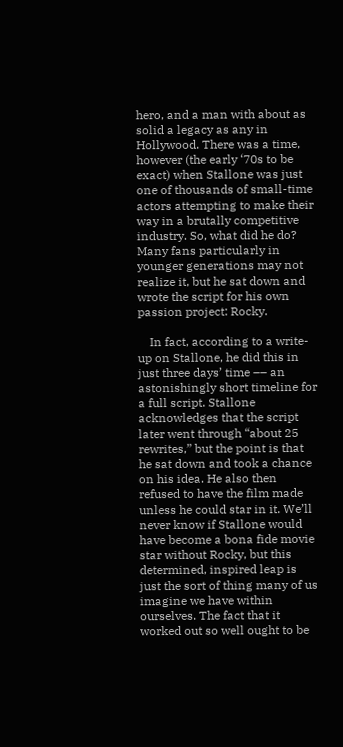hero, and a man with about as solid a legacy as any in Hollywood. There was a time, however (the early ‘70s to be exact) when Stallone was just one of thousands of small-time actors attempting to make their way in a brutally competitive industry. So, what did he do? Many fans particularly in younger generations may not realize it, but he sat down and wrote the script for his own passion project: Rocky.

    In fact, according to a write-up on Stallone, he did this in just three days’ time –– an astonishingly short timeline for a full script. Stallone acknowledges that the script later went through “about 25 rewrites,” but the point is that he sat down and took a chance on his idea. He also then refused to have the film made unless he could star in it. We’ll never know if Stallone would have become a bona fide movie star without Rocky, but this determined, inspired leap is just the sort of thing many of us imagine we have within ourselves. The fact that it worked out so well ought to be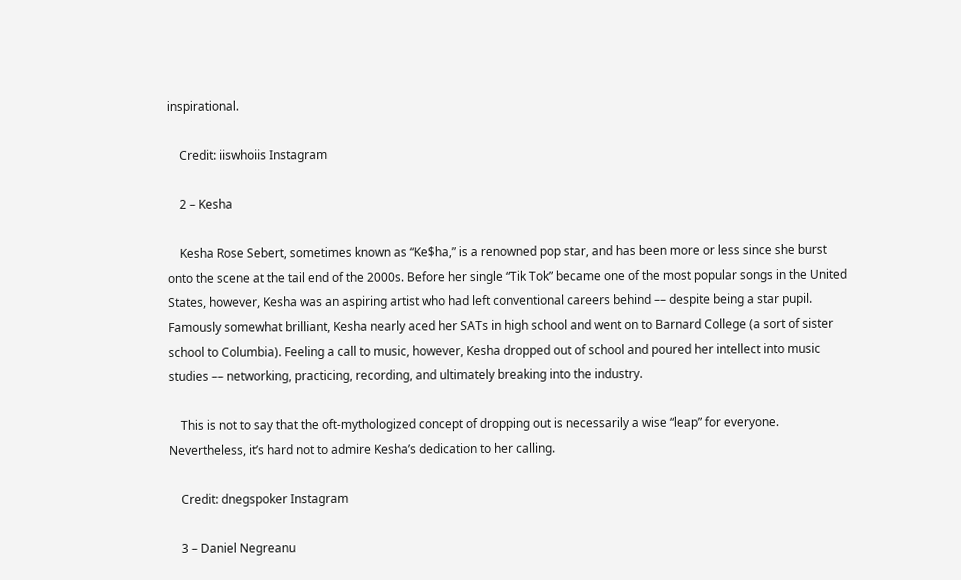inspirational.

    Credit: iiswhoiis Instagram

    2 – Kesha

    Kesha Rose Sebert, sometimes known as “Ke$ha,” is a renowned pop star, and has been more or less since she burst onto the scene at the tail end of the 2000s. Before her single “Tik Tok” became one of the most popular songs in the United States, however, Kesha was an aspiring artist who had left conventional careers behind –– despite being a star pupil. Famously somewhat brilliant, Kesha nearly aced her SATs in high school and went on to Barnard College (a sort of sister school to Columbia). Feeling a call to music, however, Kesha dropped out of school and poured her intellect into music studies –– networking, practicing, recording, and ultimately breaking into the industry.

    This is not to say that the oft-mythologized concept of dropping out is necessarily a wise “leap” for everyone. Nevertheless, it’s hard not to admire Kesha’s dedication to her calling.

    Credit: dnegspoker Instagram

    3 – Daniel Negreanu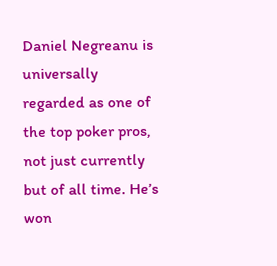Daniel Negreanu is universally regarded as one of the top poker pros, not just currently but of all time. He’s won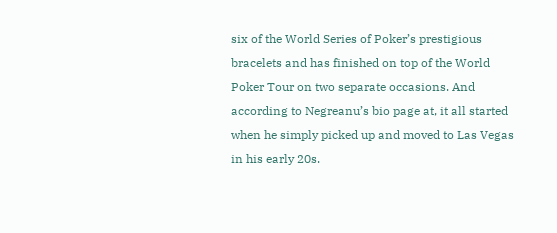six of the World Series of Poker’s prestigious bracelets and has finished on top of the World Poker Tour on two separate occasions. And according to Negreanu’s bio page at, it all started when he simply picked up and moved to Las Vegas in his early 20s.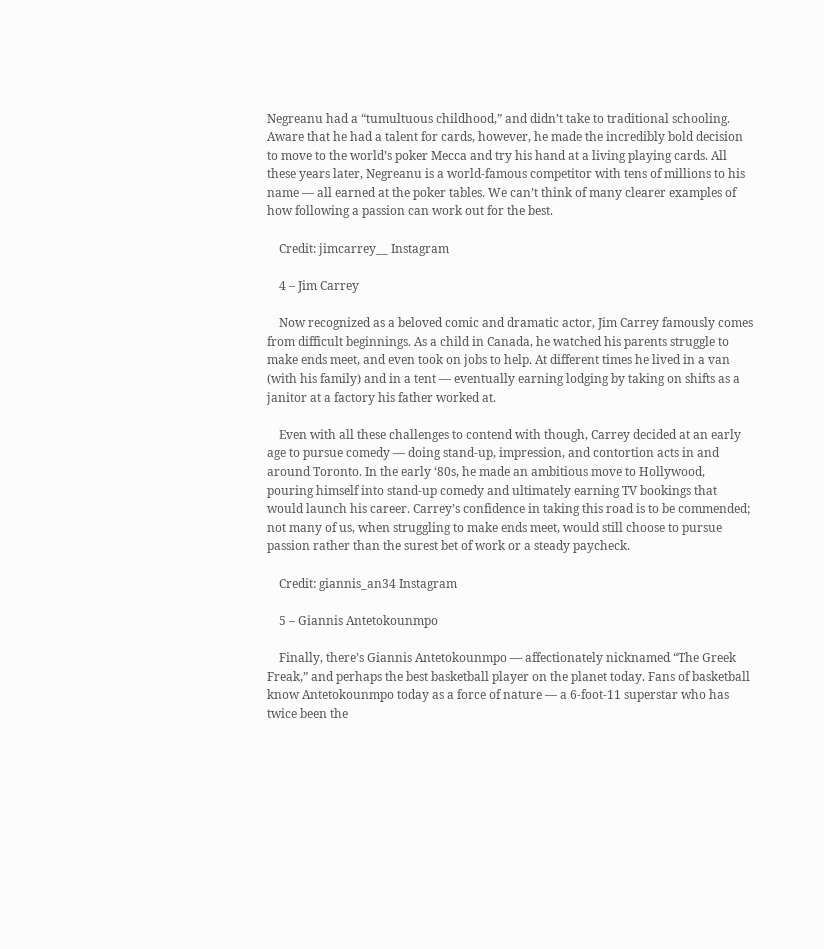Negreanu had a “tumultuous childhood,” and didn’t take to traditional schooling. Aware that he had a talent for cards, however, he made the incredibly bold decision to move to the world’s poker Mecca and try his hand at a living playing cards. All these years later, Negreanu is a world-famous competitor with tens of millions to his name –– all earned at the poker tables. We can’t think of many clearer examples of how following a passion can work out for the best.

    Credit: jimcarrey__ Instagram

    4 – Jim Carrey

    Now recognized as a beloved comic and dramatic actor, Jim Carrey famously comes from difficult beginnings. As a child in Canada, he watched his parents struggle to make ends meet, and even took on jobs to help. At different times he lived in a van (with his family) and in a tent –– eventually earning lodging by taking on shifts as a janitor at a factory his father worked at.

    Even with all these challenges to contend with though, Carrey decided at an early age to pursue comedy –– doing stand-up, impression, and contortion acts in and around Toronto. In the early ‘80s, he made an ambitious move to Hollywood, pouring himself into stand-up comedy and ultimately earning TV bookings that would launch his career. Carrey’s confidence in taking this road is to be commended; not many of us, when struggling to make ends meet, would still choose to pursue passion rather than the surest bet of work or a steady paycheck.

    Credit: giannis_an34 Instagram

    5 – Giannis Antetokounmpo

    Finally, there’s Giannis Antetokounmpo –– affectionately nicknamed “The Greek Freak,” and perhaps the best basketball player on the planet today. Fans of basketball know Antetokounmpo today as a force of nature –– a 6-foot-11 superstar who has twice been the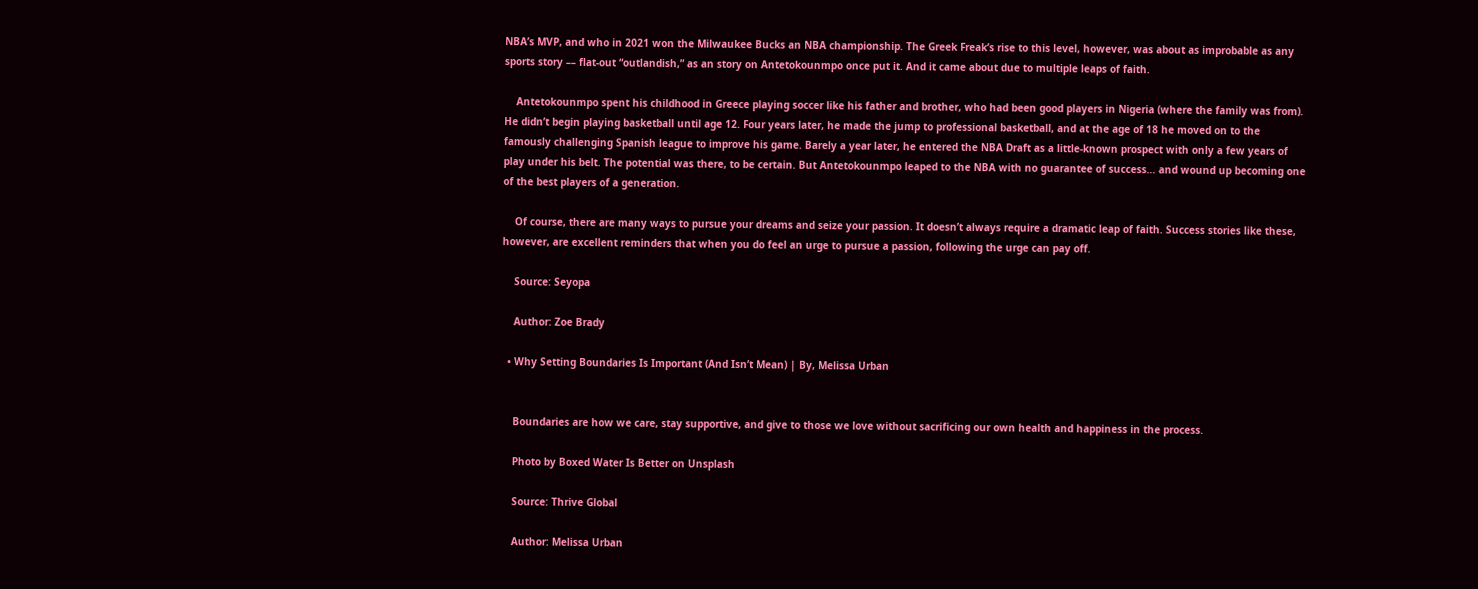NBA’s MVP, and who in 2021 won the Milwaukee Bucks an NBA championship. The Greek Freak’s rise to this level, however, was about as improbable as any sports story –– flat-out “outlandish,” as an story on Antetokounmpo once put it. And it came about due to multiple leaps of faith.

    Antetokounmpo spent his childhood in Greece playing soccer like his father and brother, who had been good players in Nigeria (where the family was from). He didn’t begin playing basketball until age 12. Four years later, he made the jump to professional basketball, and at the age of 18 he moved on to the famously challenging Spanish league to improve his game. Barely a year later, he entered the NBA Draft as a little-known prospect with only a few years of play under his belt. The potential was there, to be certain. But Antetokounmpo leaped to the NBA with no guarantee of success… and wound up becoming one of the best players of a generation.

    Of course, there are many ways to pursue your dreams and seize your passion. It doesn’t always require a dramatic leap of faith. Success stories like these, however, are excellent reminders that when you do feel an urge to pursue a passion, following the urge can pay off.

    Source: Seyopa

    Author: Zoe Brady

  • Why Setting Boundaries Is Important (And Isn’t Mean) | By, Melissa Urban


    Boundaries are how we care, stay supportive, and give to those we love without sacrificing our own health and happiness in the process.

    Photo by Boxed Water Is Better on Unsplash

    Source: Thrive Global

    Author: Melissa Urban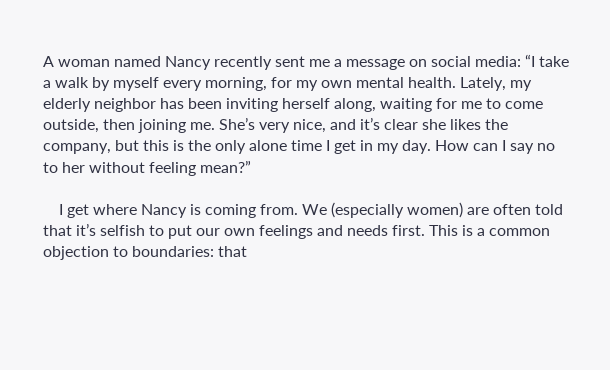A woman named Nancy recently sent me a message on social media: “I take a walk by myself every morning, for my own mental health. Lately, my elderly neighbor has been inviting herself along, waiting for me to come outside, then joining me. She’s very nice, and it’s clear she likes the company, but this is the only alone time I get in my day. How can I say no to her without feeling mean?”

    I get where Nancy is coming from. We (especially women) are often told that it’s selfish to put our own feelings and needs first. This is a common objection to boundaries: that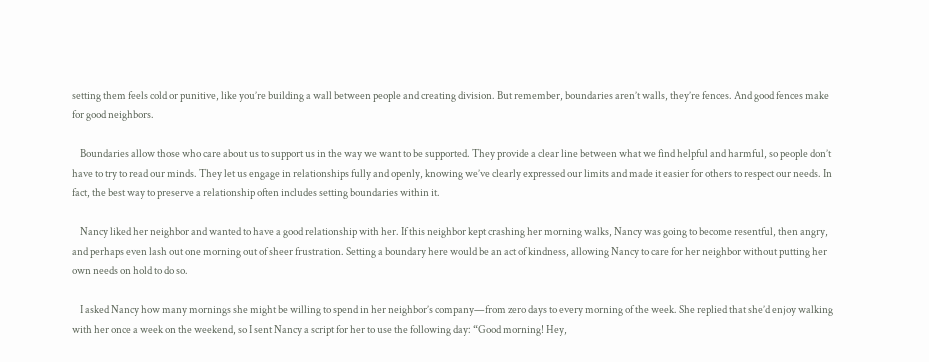setting them feels cold or punitive, like you’re building a wall between people and creating division. But remember, boundaries aren’t walls, they’re fences. And good fences make for good neighbors.

    Boundaries allow those who care about us to support us in the way we want to be supported. They provide a clear line between what we find helpful and harmful, so people don’t have to try to read our minds. They let us engage in relationships fully and openly, knowing we’ve clearly expressed our limits and made it easier for others to respect our needs. In fact, the best way to preserve a relationship often includes setting boundaries within it.

    Nancy liked her neighbor and wanted to have a good relationship with her. If this neighbor kept crashing her morning walks, Nancy was going to become resentful, then angry, and perhaps even lash out one morning out of sheer frustration. Setting a boundary here would be an act of kindness, allowing Nancy to care for her neighbor without putting her own needs on hold to do so.

    I asked Nancy how many mornings she might be willing to spend in her neighbor’s company—from zero days to every morning of the week. She replied that she’d enjoy walking with her once a week on the weekend, so I sent Nancy a script for her to use the following day: “Good morning! Hey,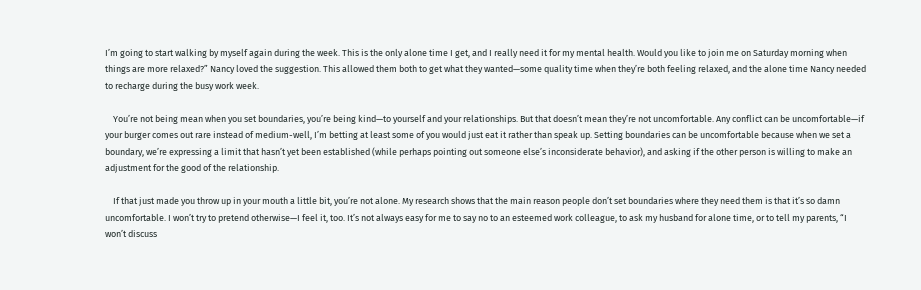I’m going to start walking by myself again during the week. This is the only alone time I get, and I really need it for my mental health. Would you like to join me on Saturday morning when things are more relaxed?” Nancy loved the suggestion. This allowed them both to get what they wanted—some quality time when they’re both feeling relaxed, and the alone time Nancy needed to recharge during the busy work week.

    You’re not being mean when you set boundaries, you’re being kind—to yourself and your relationships. But that doesn’t mean they’re not uncomfortable. Any conflict can be uncomfortable—if your burger comes out rare instead of medium-well, I’m betting at least some of you would just eat it rather than speak up. Setting boundaries can be uncomfortable because when we set a boundary, we’re expressing a limit that hasn’t yet been established (while perhaps pointing out someone else’s inconsiderate behavior), and asking if the other person is willing to make an adjustment for the good of the relationship.

    If that just made you throw up in your mouth a little bit, you’re not alone. My research shows that the main reason people don’t set boundaries where they need them is that it’s so damn uncomfortable. I won’t try to pretend otherwise—I feel it, too. It’s not always easy for me to say no to an esteemed work colleague, to ask my husband for alone time, or to tell my parents, “I won’t discuss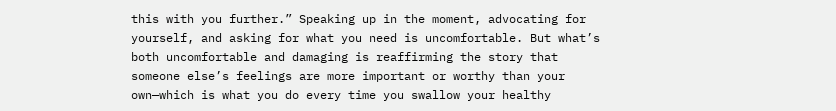this with you further.” Speaking up in the moment, advocating for yourself, and asking for what you need is uncomfortable. But what’s both uncomfortable and damaging is reaffirming the story that someone else’s feelings are more important or worthy than your own—which is what you do every time you swallow your healthy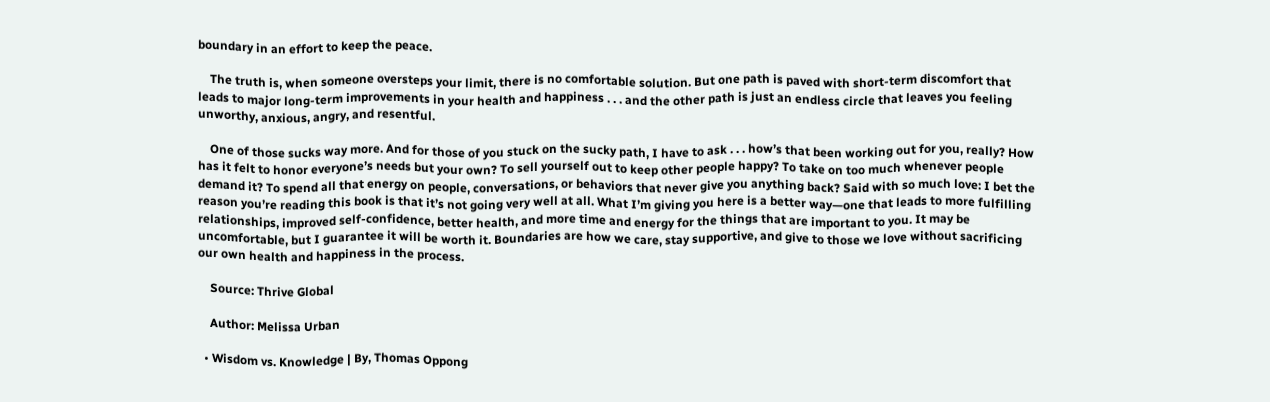boundary in an effort to keep the peace.

    The truth is, when someone oversteps your limit, there is no comfortable solution. But one path is paved with short-term discomfort that leads to major long-term improvements in your health and happiness . . . and the other path is just an endless circle that leaves you feeling unworthy, anxious, angry, and resentful.

    One of those sucks way more. And for those of you stuck on the sucky path, I have to ask . . . how’s that been working out for you, really? How has it felt to honor everyone’s needs but your own? To sell yourself out to keep other people happy? To take on too much whenever people demand it? To spend all that energy on people, conversations, or behaviors that never give you anything back? Said with so much love: I bet the reason you’re reading this book is that it’s not going very well at all. What I’m giving you here is a better way—one that leads to more fulfilling relationships, improved self-confidence, better health, and more time and energy for the things that are important to you. It may be uncomfortable, but I guarantee it will be worth it. Boundaries are how we care, stay supportive, and give to those we love without sacrificing our own health and happiness in the process.

    Source: Thrive Global

    Author: Melissa Urban

  • Wisdom vs. Knowledge | By, Thomas Oppong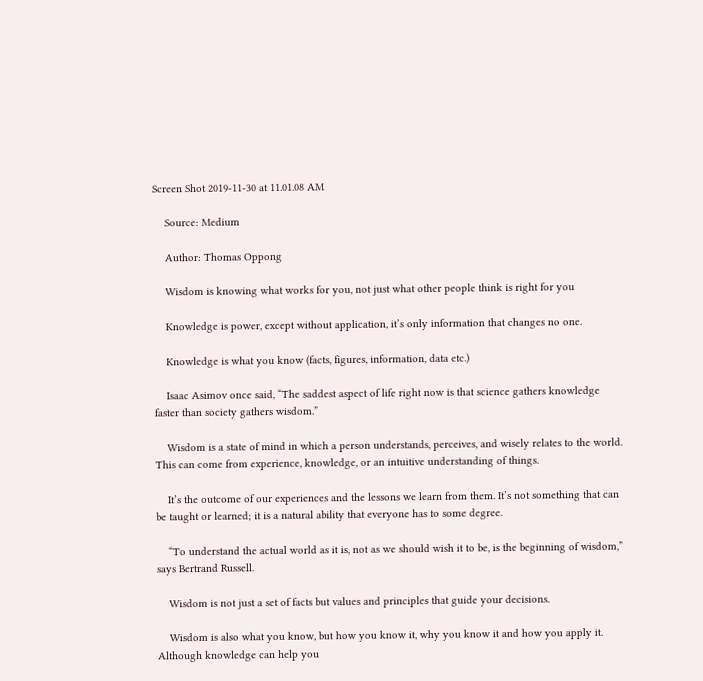Screen Shot 2019-11-30 at 11.01.08 AM

    Source: Medium

    Author: Thomas Oppong

    Wisdom is knowing what works for you, not just what other people think is right for you

    Knowledge is power, except without application, it’s only information that changes no one.

    Knowledge is what you know (facts, figures, information, data etc.)

    Isaac Asimov once said, “The saddest aspect of life right now is that science gathers knowledge faster than society gathers wisdom.”

    Wisdom is a state of mind in which a person understands, perceives, and wisely relates to the world. This can come from experience, knowledge, or an intuitive understanding of things.

    It’s the outcome of our experiences and the lessons we learn from them. It’s not something that can be taught or learned; it is a natural ability that everyone has to some degree.

    “To understand the actual world as it is, not as we should wish it to be, is the beginning of wisdom,” says Bertrand Russell.

    Wisdom is not just a set of facts but values and principles that guide your decisions.

    Wisdom is also what you know, but how you know it, why you know it and how you apply it. Although knowledge can help you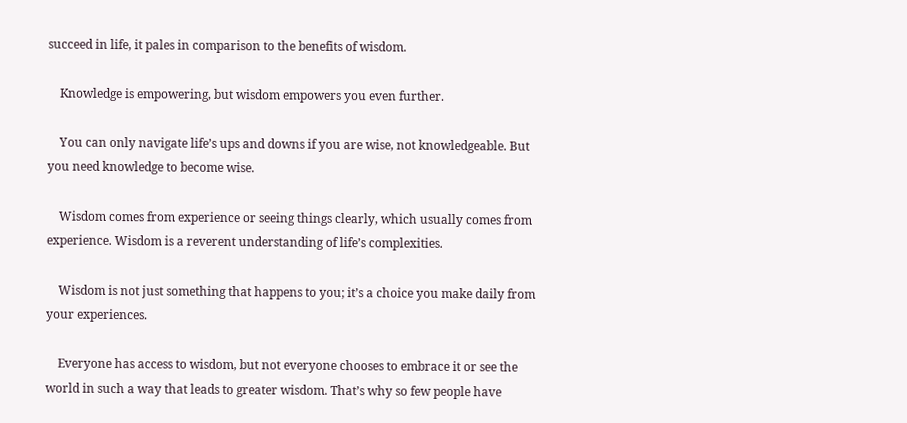succeed in life, it pales in comparison to the benefits of wisdom.

    Knowledge is empowering, but wisdom empowers you even further.

    You can only navigate life’s ups and downs if you are wise, not knowledgeable. But you need knowledge to become wise.

    Wisdom comes from experience or seeing things clearly, which usually comes from experience. Wisdom is a reverent understanding of life’s complexities.

    Wisdom is not just something that happens to you; it’s a choice you make daily from your experiences.

    Everyone has access to wisdom, but not everyone chooses to embrace it or see the world in such a way that leads to greater wisdom. That’s why so few people have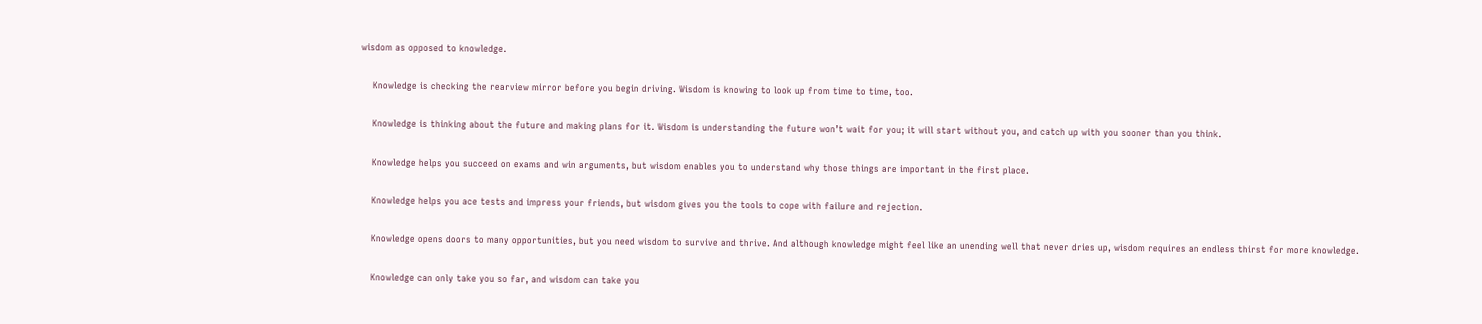wisdom as opposed to knowledge.

    Knowledge is checking the rearview mirror before you begin driving. Wisdom is knowing to look up from time to time, too.

    Knowledge is thinking about the future and making plans for it. Wisdom is understanding the future won’t wait for you; it will start without you, and catch up with you sooner than you think.

    Knowledge helps you succeed on exams and win arguments, but wisdom enables you to understand why those things are important in the first place.

    Knowledge helps you ace tests and impress your friends, but wisdom gives you the tools to cope with failure and rejection.

    Knowledge opens doors to many opportunities, but you need wisdom to survive and thrive. And although knowledge might feel like an unending well that never dries up, wisdom requires an endless thirst for more knowledge.

    Knowledge can only take you so far, and wisdom can take you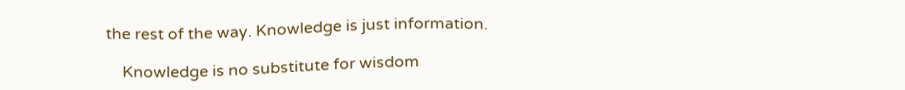the rest of the way. Knowledge is just information.

    Knowledge is no substitute for wisdom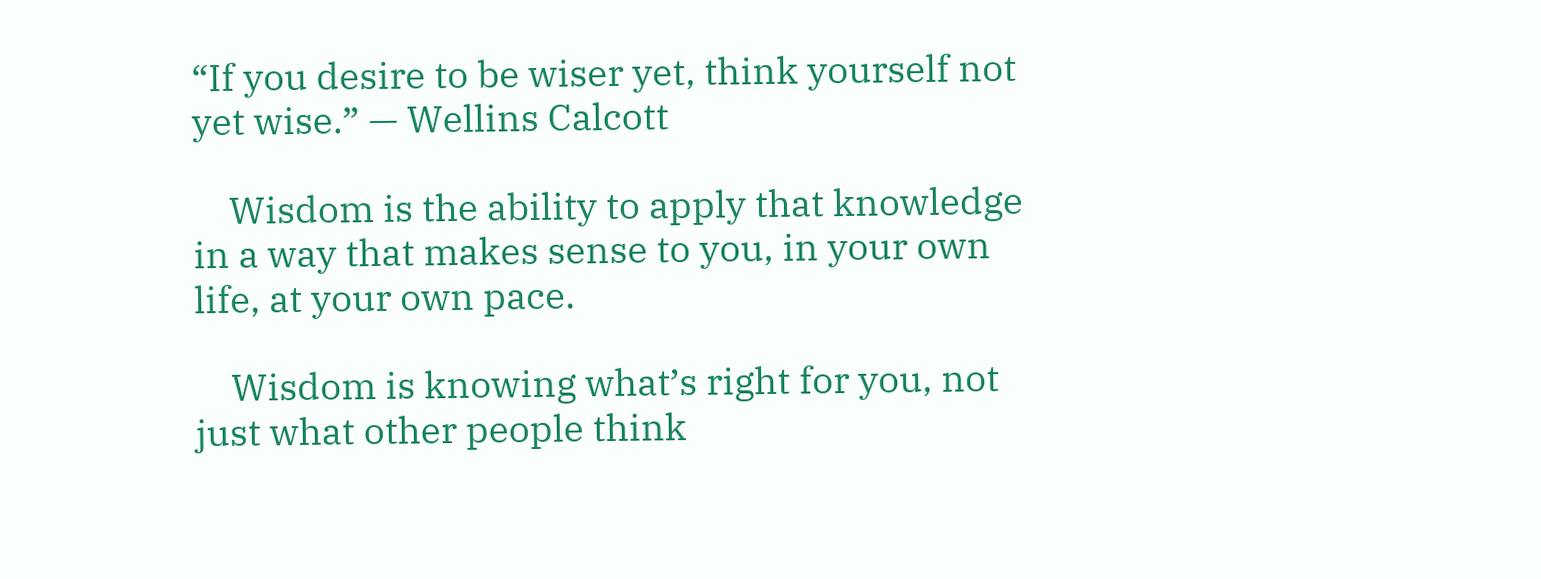“If you desire to be wiser yet, think yourself not yet wise.” — Wellins Calcott

    Wisdom is the ability to apply that knowledge in a way that makes sense to you, in your own life, at your own pace.

    Wisdom is knowing what’s right for you, not just what other people think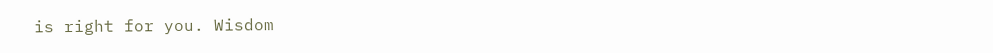is right for you. Wisdom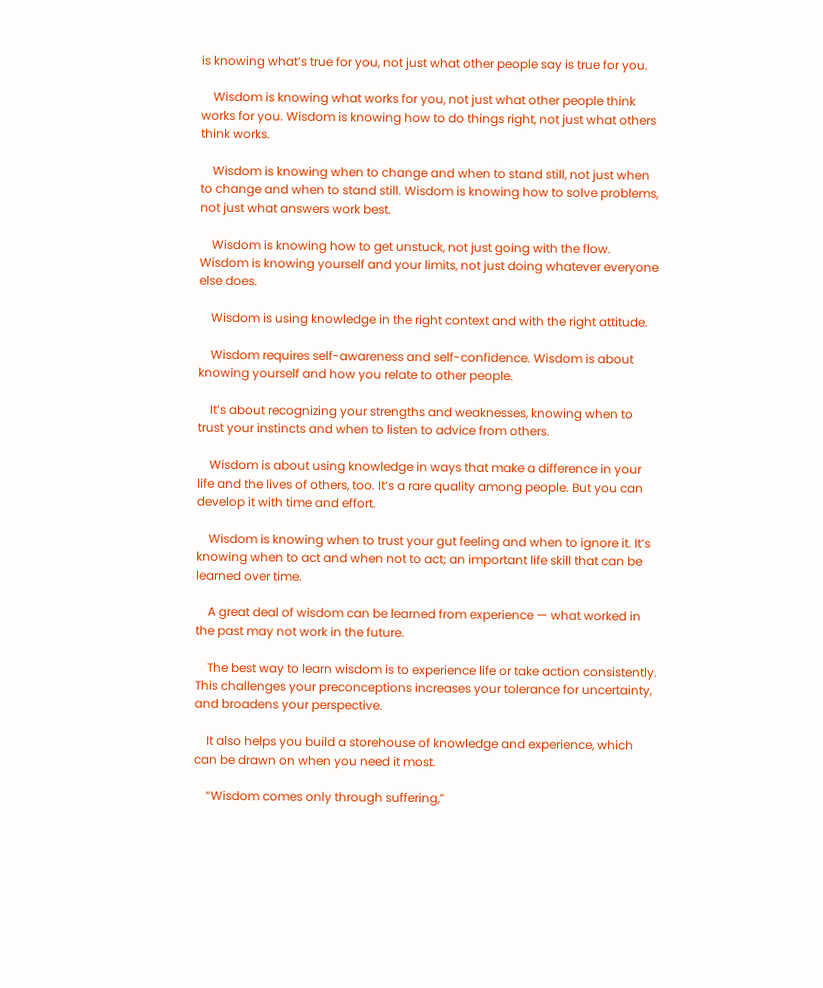is knowing what’s true for you, not just what other people say is true for you.

    Wisdom is knowing what works for you, not just what other people think works for you. Wisdom is knowing how to do things right, not just what others think works.

    Wisdom is knowing when to change and when to stand still, not just when to change and when to stand still. Wisdom is knowing how to solve problems, not just what answers work best.

    Wisdom is knowing how to get unstuck, not just going with the flow. Wisdom is knowing yourself and your limits, not just doing whatever everyone else does.

    Wisdom is using knowledge in the right context and with the right attitude.

    Wisdom requires self-awareness and self-confidence. Wisdom is about knowing yourself and how you relate to other people.

    It’s about recognizing your strengths and weaknesses, knowing when to trust your instincts and when to listen to advice from others.

    Wisdom is about using knowledge in ways that make a difference in your life and the lives of others, too. It’s a rare quality among people. But you can develop it with time and effort.

    Wisdom is knowing when to trust your gut feeling and when to ignore it. It’s knowing when to act and when not to act; an important life skill that can be learned over time.

    A great deal of wisdom can be learned from experience — what worked in the past may not work in the future.

    The best way to learn wisdom is to experience life or take action consistently. This challenges your preconceptions increases your tolerance for uncertainty, and broadens your perspective.

    It also helps you build a storehouse of knowledge and experience, which can be drawn on when you need it most.

    “Wisdom comes only through suffering,”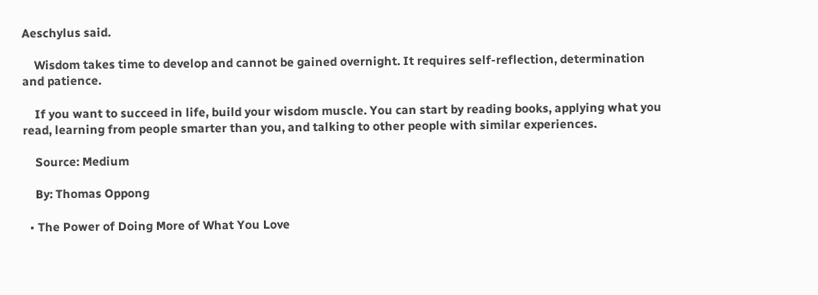Aeschylus said.

    Wisdom takes time to develop and cannot be gained overnight. It requires self-reflection, determination and patience.

    If you want to succeed in life, build your wisdom muscle. You can start by reading books, applying what you read, learning from people smarter than you, and talking to other people with similar experiences.

    Source: Medium

    By: Thomas Oppong

  • The Power of Doing More of What You Love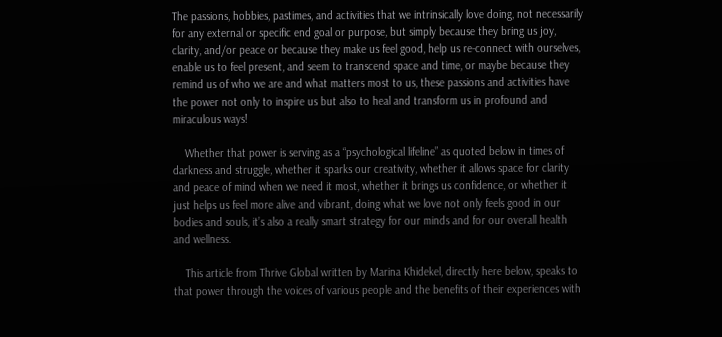The passions, hobbies, pastimes, and activities that we intrinsically love doing, not necessarily for any external or specific end goal or purpose, but simply because they bring us joy, clarity, and/or peace or because they make us feel good, help us re-connect with ourselves, enable us to feel present, and seem to transcend space and time, or maybe because they remind us of who we are and what matters most to us, these passions and activities have the power not only to inspire us but also to heal and transform us in profound and miraculous ways!

    Whether that power is serving as a “psychological lifeline” as quoted below in times of darkness and struggle, whether it sparks our creativity, whether it allows space for clarity and peace of mind when we need it most, whether it brings us confidence, or whether it just helps us feel more alive and vibrant, doing what we love not only feels good in our bodies and souls, it’s also a really smart strategy for our minds and for our overall health and wellness.

    This article from Thrive Global written by Marina Khidekel, directly here below, speaks to that power through the voices of various people and the benefits of their experiences with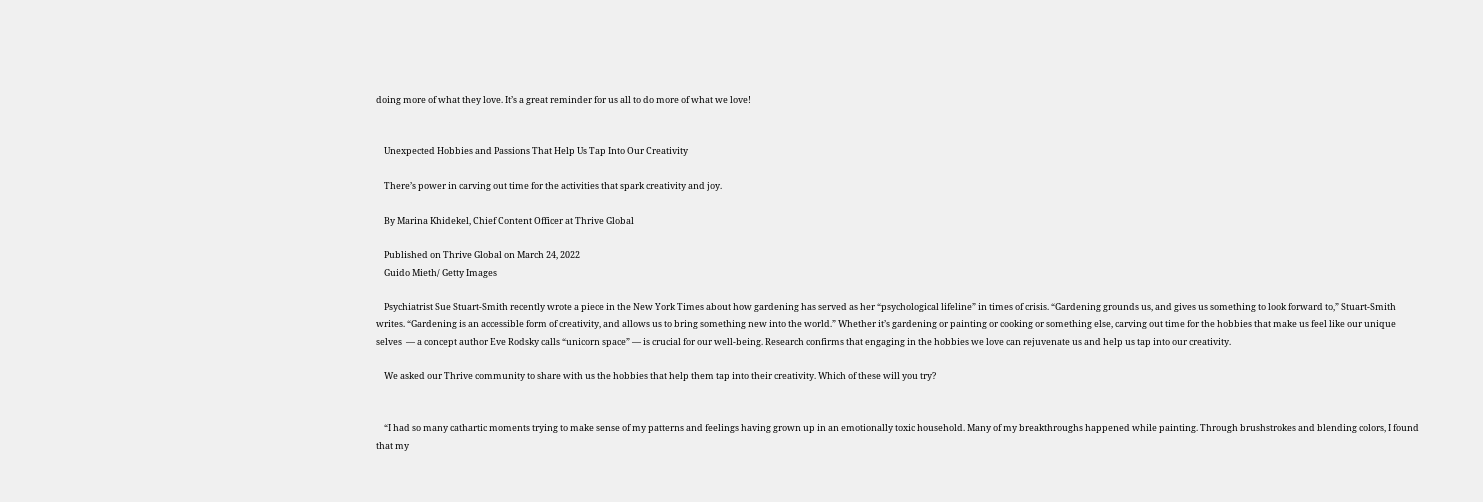doing more of what they love. It’s a great reminder for us all to do more of what we love!


    Unexpected Hobbies and Passions That Help Us Tap Into Our Creativity

    There’s power in carving out time for the activities that spark creativity and joy.

    By Marina Khidekel, Chief Content Officer at Thrive Global

    Published on Thrive Global on March 24, 2022
    Guido Mieth/ Getty Images

    Psychiatrist Sue Stuart-Smith recently wrote a piece in the New York Times about how gardening has served as her “psychological lifeline” in times of crisis. “Gardening grounds us, and gives us something to look forward to,” Stuart-Smith writes. “Gardening is an accessible form of creativity, and allows us to bring something new into the world.” Whether it’s gardening or painting or cooking or something else, carving out time for the hobbies that make us feel like our unique selves  — a concept author Eve Rodsky calls “unicorn space” — is crucial for our well-being. Research confirms that engaging in the hobbies we love can rejuvenate us and help us tap into our creativity.

    We asked our Thrive community to share with us the hobbies that help them tap into their creativity. Which of these will you try?


    “I had so many cathartic moments trying to make sense of my patterns and feelings having grown up in an emotionally toxic household. Many of my breakthroughs happened while painting. Through brushstrokes and blending colors, I found that my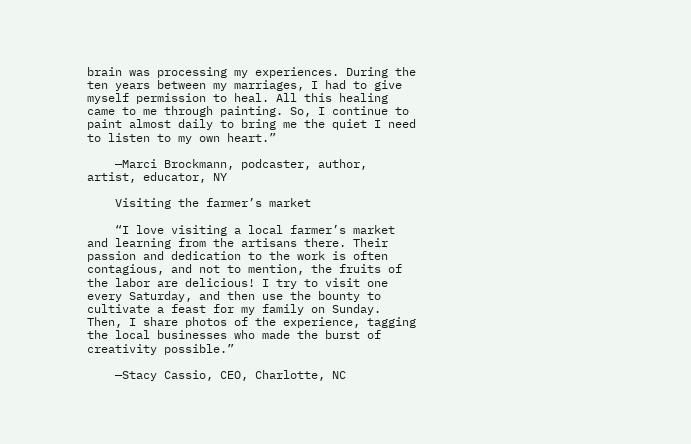brain was processing my experiences. During the ten years between my marriages, I had to give myself permission to heal. All this healing came to me through painting. So, I continue to paint almost daily to bring me the quiet I need to listen to my own heart.”

    —Marci Brockmann, podcaster, author, artist, educator, NY

    Visiting the farmer’s market

    “I love visiting a local farmer’s market and learning from the artisans there. Their passion and dedication to the work is often contagious, and not to mention, the fruits of the labor are delicious! I try to visit one every Saturday, and then use the bounty to cultivate a feast for my family on Sunday. Then, I share photos of the experience, tagging the local businesses who made the burst of creativity possible.”

    —Stacy Cassio, CEO, Charlotte, NC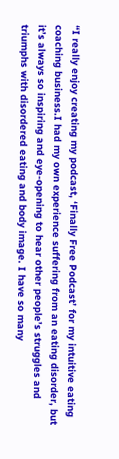“I really enjoy creating my podcast, ‘Finally Free Podcast’ for my intuitive eating coaching business.I had my own experience suffering from an eating disorder, but it’s always so inspiring and eye-opening to hear other people’s struggles and triumphs with disordered eating and body image. I have so many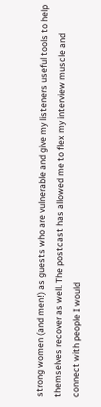strong women (and men!) as guests who are vulnerable and give my listeners useful tools to help themselves recover as well. The postcast has allowed me to flex my interview muscle and connect with people I would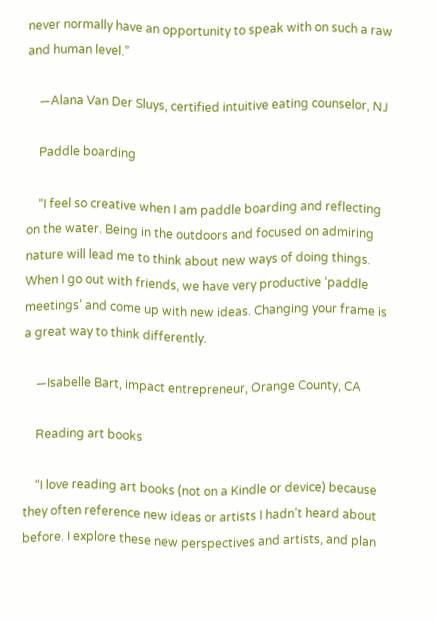never normally have an opportunity to speak with on such a raw and human level.”

    —Alana Van Der Sluys, certified intuitive eating counselor, NJ

    Paddle boarding

    “I feel so creative when I am paddle boarding and reflecting on the water. Being in the outdoors and focused on admiring nature will lead me to think about new ways of doing things. When I go out with friends, we have very productive ‘paddle meetings’ and come up with new ideas. Changing your frame is a great way to think differently.

    —Isabelle Bart, impact entrepreneur, Orange County, CA

    Reading art books

    “I love reading art books (not on a Kindle or device) because they often reference new ideas or artists I hadn’t heard about before. I explore these new perspectives and artists, and plan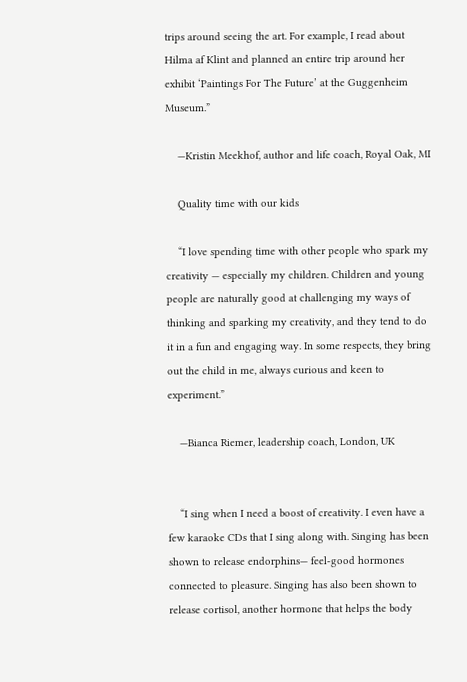trips around seeing the art. For example, I read about Hilma af Klint and planned an entire trip around her exhibit ‘Paintings For The Future’ at the Guggenheim Museum.”

    —Kristin Meekhof, author and life coach, Royal Oak, MI

    Quality time with our kids

    “I love spending time with other people who spark my creativity — especially my children. Children and young people are naturally good at challenging my ways of thinking and sparking my creativity, and they tend to do it in a fun and engaging way. In some respects, they bring out the child in me, always curious and keen to experiment.”

    —Bianca Riemer, leadership coach, London, UK


    “I sing when I need a boost of creativity. I even have a few karaoke CDs that I sing along with. Singing has been shown to release endorphins— feel-good hormones connected to pleasure. Singing has also been shown to release cortisol, another hormone that helps the body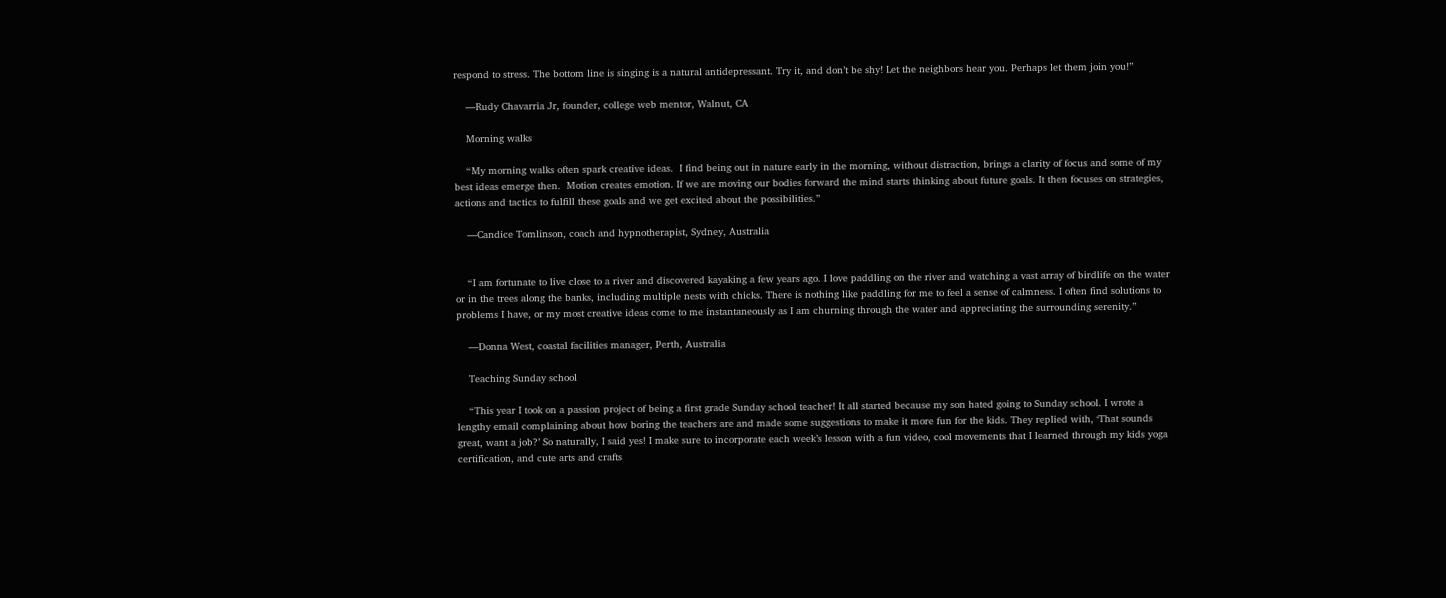respond to stress. The bottom line is singing is a natural antidepressant. Try it, and don’t be shy! Let the neighbors hear you. Perhaps let them join you!”

    —Rudy Chavarria Jr, founder, college web mentor, Walnut, CA

    Morning walks

    “My morning walks often spark creative ideas.  I find being out in nature early in the morning, without distraction, brings a clarity of focus and some of my best ideas emerge then.  Motion creates emotion. If we are moving our bodies forward the mind starts thinking about future goals. It then focuses on strategies, actions and tactics to fulfill these goals and we get excited about the possibilities.”

    —Candice Tomlinson, coach and hypnotherapist, Sydney, Australia


    “I am fortunate to live close to a river and discovered kayaking a few years ago. I love paddling on the river and watching a vast array of birdlife on the water or in the trees along the banks, including multiple nests with chicks. There is nothing like paddling for me to feel a sense of calmness. I often find solutions to problems I have, or my most creative ideas come to me instantaneously as I am churning through the water and appreciating the surrounding serenity.”

    —Donna West, coastal facilities manager, Perth, Australia

    Teaching Sunday school

    “This year I took on a passion project of being a first grade Sunday school teacher! It all started because my son hated going to Sunday school. I wrote a lengthy email complaining about how boring the teachers are and made some suggestions to make it more fun for the kids. They replied with, ‘That sounds great, want a job?’ So naturally, I said yes! I make sure to incorporate each week’s lesson with a fun video, cool movements that I learned through my kids yoga certification, and cute arts and crafts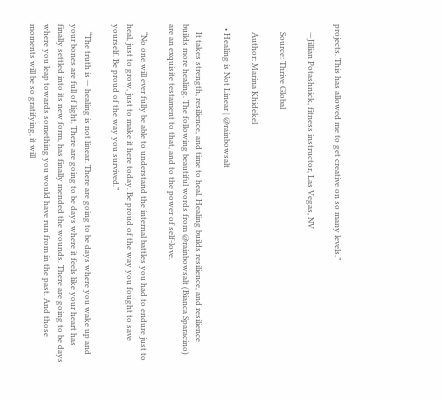projects. This has allowed me to get creative on so many levels.”

    —Jillian Potashnick, fitness instructor, Las Vegas, NV

    Source: Thrive Global

    Author: Marina Khidekel

  • Healing is Not Linear | @rainbowsalt

    It takes strength, resilience, and time to heal. Healing builds resilience, and resilience builds more healing. The following beautiful words from @rainbowsalt (Bianca Sparacino) are an exquisite testament to that, and to the power of self-love.

    “No one will ever fully be able to understand the internal battles you had to endure just to heal, just to grow, just to make it here today. Be proud of the way you fought to save yourself. Be proud of the way you survived.”

    “The truth is — healing is not linear. There are going to be days where you wake up and your bones are full of light. There are going to be days where it feels like your heart has finally settled into its new form, has finally mended the wounds. There are going to be days where you leap towards something you would have run from in the past. And those moments will be so gratifying, it will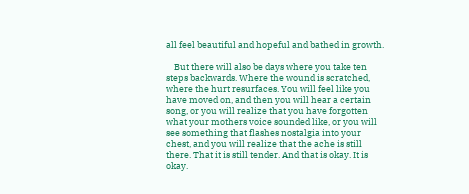all feel beautiful and hopeful and bathed in growth.

    But there will also be days where you take ten steps backwards. Where the wound is scratched, where the hurt resurfaces. You will feel like you have moved on, and then you will hear a certain song, or you will realize that you have forgotten what your mothers voice sounded like, or you will see something that flashes nostalgia into your chest, and you will realize that the ache is still there. That it is still tender. And that is okay. It is okay.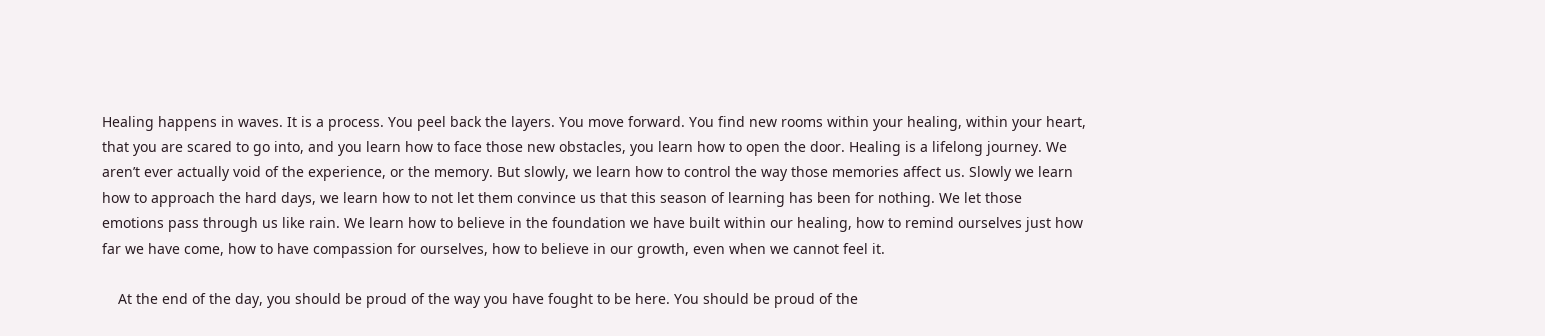Healing happens in waves. It is a process. You peel back the layers. You move forward. You find new rooms within your healing, within your heart, that you are scared to go into, and you learn how to face those new obstacles, you learn how to open the door. Healing is a lifelong journey. We aren’t ever actually void of the experience, or the memory. But slowly, we learn how to control the way those memories affect us. Slowly we learn how to approach the hard days, we learn how to not let them convince us that this season of learning has been for nothing. We let those emotions pass through us like rain. We learn how to believe in the foundation we have built within our healing, how to remind ourselves just how far we have come, how to have compassion for ourselves, how to believe in our growth, even when we cannot feel it.

    At the end of the day, you should be proud of the way you have fought to be here. You should be proud of the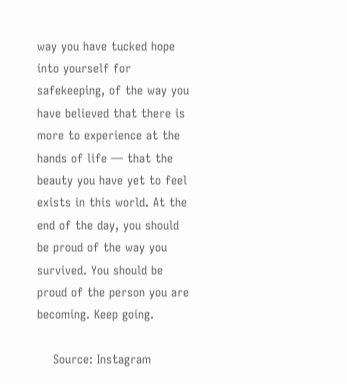way you have tucked hope into yourself for safekeeping, of the way you have believed that there is more to experience at the hands of life — that the beauty you have yet to feel exists in this world. At the end of the day, you should be proud of the way you survived. You should be proud of the person you are becoming. Keep going.

    Source: Instagram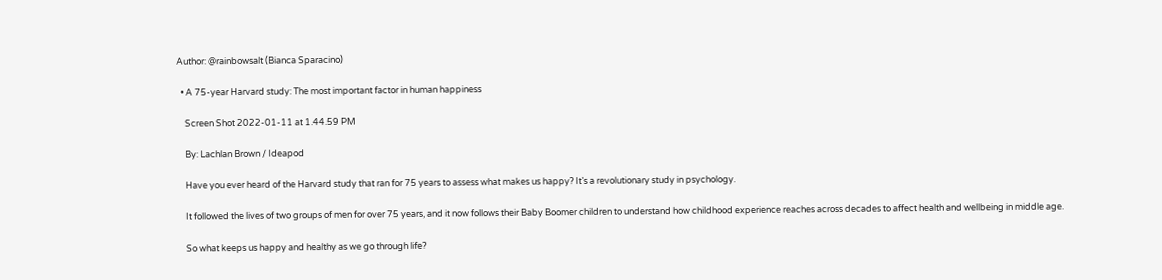Author: @rainbowsalt (Bianca Sparacino)

  • A 75-year Harvard study: The most important factor in human happiness

    Screen Shot 2022-01-11 at 1.44.59 PM

    By: Lachlan Brown / Ideapod

    Have you ever heard of the Harvard study that ran for 75 years to assess what makes us happy? It’s a revolutionary study in psychology.

    It followed the lives of two groups of men for over 75 years, and it now follows their Baby Boomer children to understand how childhood experience reaches across decades to affect health and wellbeing in middle age.

    So what keeps us happy and healthy as we go through life?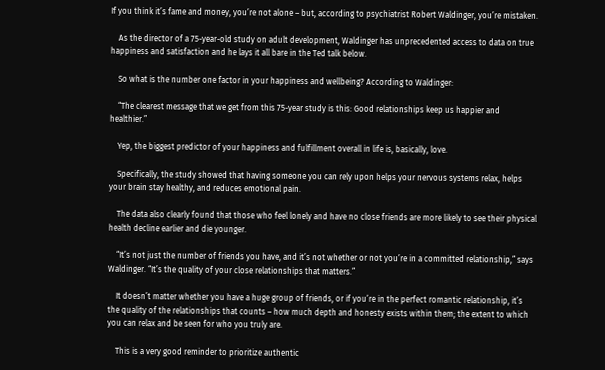If you think it’s fame and money, you’re not alone – but, according to psychiatrist Robert Waldinger, you’re mistaken.

    As the director of a 75-year-old study on adult development, Waldinger has unprecedented access to data on true happiness and satisfaction and he lays it all bare in the Ted talk below.

    So what is the number one factor in your happiness and wellbeing? According to Waldinger:

    “The clearest message that we get from this 75-year study is this: Good relationships keep us happier and healthier.”

    Yep, the biggest predictor of your happiness and fulfillment overall in life is, basically, love.

    Specifically, the study showed that having someone you can rely upon helps your nervous systems relax, helps your brain stay healthy, and reduces emotional pain.

    The data also clearly found that those who feel lonely and have no close friends are more likely to see their physical health decline earlier and die younger.

    “It’s not just the number of friends you have, and it’s not whether or not you’re in a committed relationship,” says Waldinger. “It’s the quality of your close relationships that matters.”

    It doesn’t matter whether you have a huge group of friends, or if you’re in the perfect romantic relationship, it’s the quality of the relationships that counts – how much depth and honesty exists within them; the extent to which you can relax and be seen for who you truly are.

    This is a very good reminder to prioritize authentic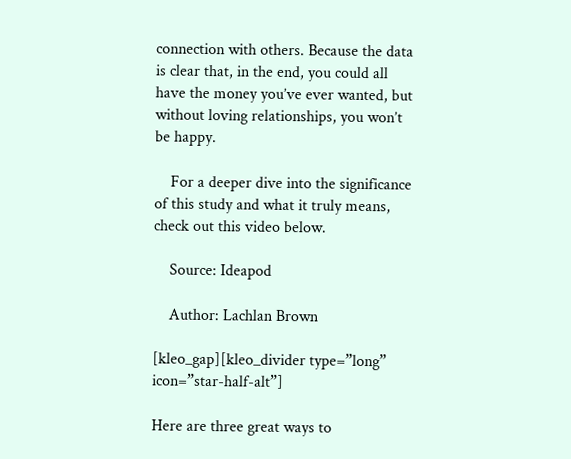connection with others. Because the data is clear that, in the end, you could all have the money you’ve ever wanted, but without loving relationships, you won’t be happy.

    For a deeper dive into the significance of this study and what it truly means, check out this video below.

    Source: Ideapod

    Author: Lachlan Brown

[kleo_gap][kleo_divider type=”long” icon=”star-half-alt”]

Here are three great ways to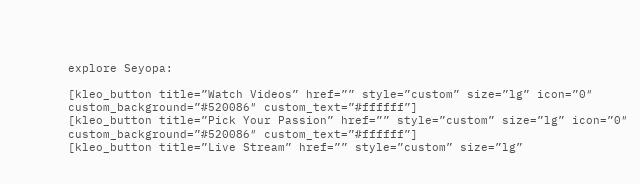explore Seyopa:

[kleo_button title=”Watch Videos” href=”” style=”custom” size=”lg” icon=”0″ custom_background=”#520086″ custom_text=”#ffffff”]
[kleo_button title=”Pick Your Passion” href=”” style=”custom” size=”lg” icon=”0″ custom_background=”#520086″ custom_text=”#ffffff”]
[kleo_button title=”Live Stream” href=”” style=”custom” size=”lg”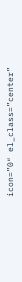icon=”0″ el_class=”center”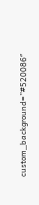custom_background=”#520086″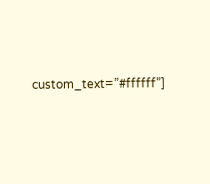custom_text=”#ffffff”]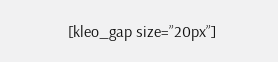[kleo_gap size=”20px”]